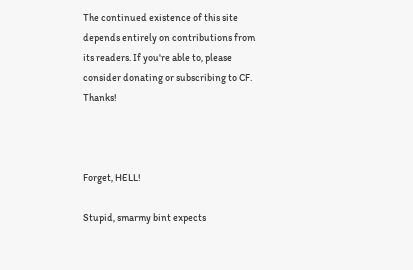The continued existence of this site depends entirely on contributions from its readers. If you're able to, please consider donating or subscribing to CF. Thanks!



Forget, HELL!

Stupid, smarmy bint expects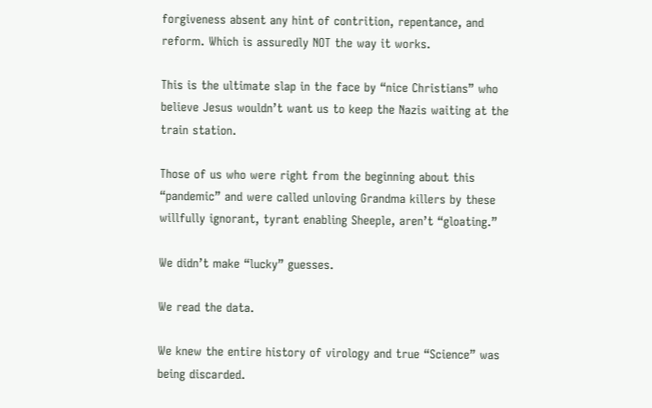forgiveness absent any hint of contrition, repentance, and reform. Which is assuredly NOT the way it works.

This is the ultimate slap in the face by “nice Christians” who believe Jesus wouldn’t want us to keep the Nazis waiting at the train station.

Those of us who were right from the beginning about this “pandemic” and were called unloving Grandma killers by these willfully ignorant, tyrant enabling Sheeple, aren’t “gloating.”

We didn’t make “lucky” guesses.

We read the data.

We knew the entire history of virology and true “Science” was being discarded.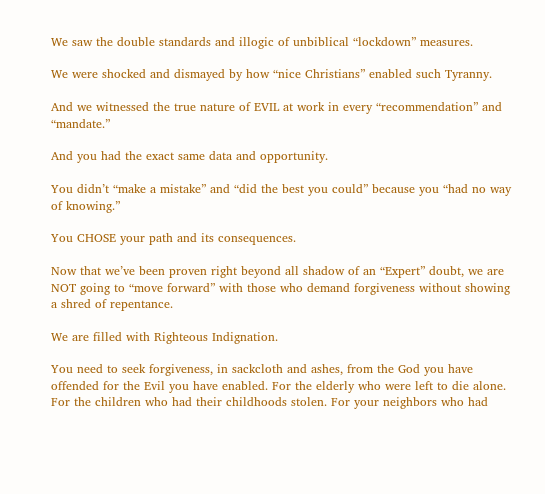We saw the double standards and illogic of unbiblical “lockdown” measures.

We were shocked and dismayed by how “nice Christians” enabled such Tyranny.

And we witnessed the true nature of EVIL at work in every “recommendation” and “mandate.”

And you had the exact same data and opportunity.

You didn’t “make a mistake” and “did the best you could” because you “had no way of knowing.”

You CHOSE your path and its consequences.

Now that we’ve been proven right beyond all shadow of an “Expert” doubt, we are NOT going to “move forward” with those who demand forgiveness without showing a shred of repentance.

We are filled with Righteous Indignation.

You need to seek forgiveness, in sackcloth and ashes, from the God you have offended for the Evil you have enabled. For the elderly who were left to die alone. For the children who had their childhoods stolen. For your neighbors who had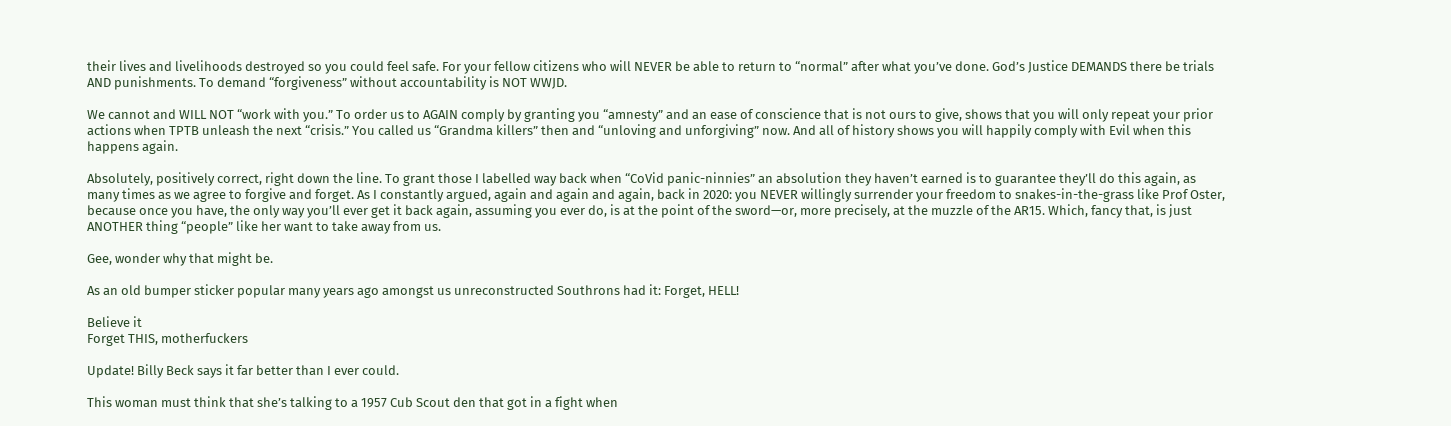their lives and livelihoods destroyed so you could feel safe. For your fellow citizens who will NEVER be able to return to “normal” after what you’ve done. God’s Justice DEMANDS there be trials AND punishments. To demand “forgiveness” without accountability is NOT WWJD.

We cannot and WILL NOT “work with you.” To order us to AGAIN comply by granting you “amnesty” and an ease of conscience that is not ours to give, shows that you will only repeat your prior actions when TPTB unleash the next “crisis.” You called us “Grandma killers” then and “unloving and unforgiving” now. And all of history shows you will happily comply with Evil when this happens again.

Absolutely, positively correct, right down the line. To grant those I labelled way back when “CoVid panic-ninnies” an absolution they haven’t earned is to guarantee they’ll do this again, as many times as we agree to forgive and forget. As I constantly argued, again and again and again, back in 2020: you NEVER willingly surrender your freedom to snakes-in-the-grass like Prof Oster, because once you have, the only way you’ll ever get it back again, assuming you ever do, is at the point of the sword—or, more precisely, at the muzzle of the AR15. Which, fancy that, is just ANOTHER thing “people” like her want to take away from us.

Gee, wonder why that might be.

As an old bumper sticker popular many years ago amongst us unreconstructed Southrons had it: Forget, HELL!

Believe it
Forget THIS, motherfuckers

Update! Billy Beck says it far better than I ever could.

This woman must think that she’s talking to a 1957 Cub Scout den that got in a fight when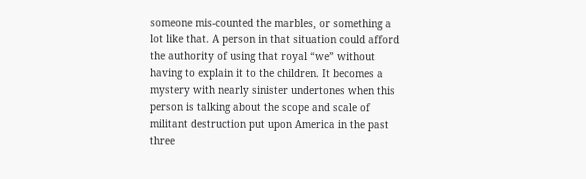someone mis-counted the marbles, or something a lot like that. A person in that situation could afford the authority of using that royal “we” without having to explain it to the children. It becomes a mystery with nearly sinister undertones when this person is talking about the scope and scale of militant destruction put upon America in the past three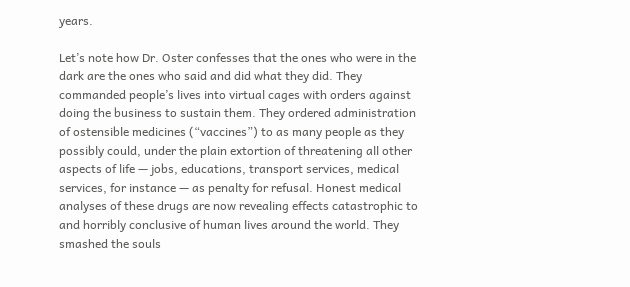years.

Let’s note how Dr. Oster confesses that the ones who were in the dark are the ones who said and did what they did. They commanded people’s lives into virtual cages with orders against doing the business to sustain them. They ordered administration of ostensible medicines (“vaccines”) to as many people as they possibly could, under the plain extortion of threatening all other aspects of life — jobs, educations, transport services, medical services, for instance — as penalty for refusal. Honest medical analyses of these drugs are now revealing effects catastrophic to and horribly conclusive of human lives around the world. They smashed the souls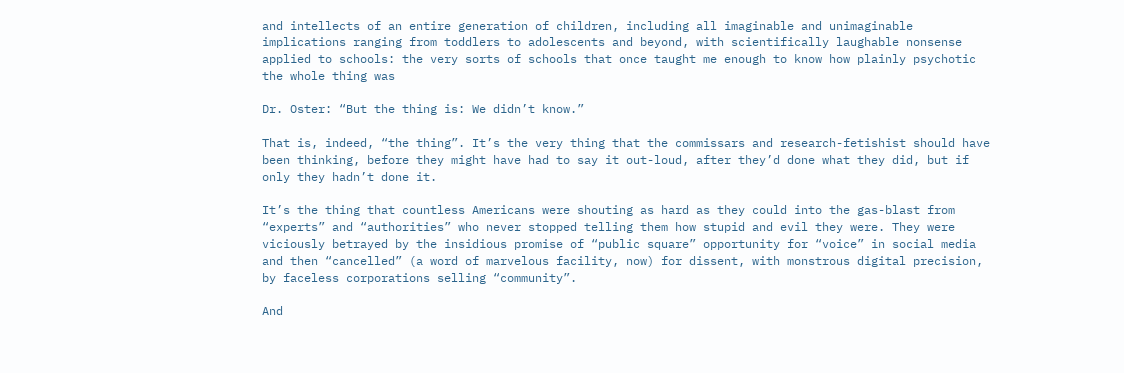and intellects of an entire generation of children, including all imaginable and unimaginable implications ranging from toddlers to adolescents and beyond, with scientifically laughable nonsense applied to schools: the very sorts of schools that once taught me enough to know how plainly psychotic the whole thing was

Dr. Oster: “But the thing is: We didn’t know.”

That is, indeed, “the thing”. It’s the very thing that the commissars and research-fetishist should have been thinking, before they might have had to say it out-loud, after they’d done what they did, but if only they hadn’t done it.

It’s the thing that countless Americans were shouting as hard as they could into the gas-blast from “experts” and “authorities” who never stopped telling them how stupid and evil they were. They were viciously betrayed by the insidious promise of “public square” opportunity for “voice” in social media and then “cancelled” (a word of marvelous facility, now) for dissent, with monstrous digital precision, by faceless corporations selling “community”.

And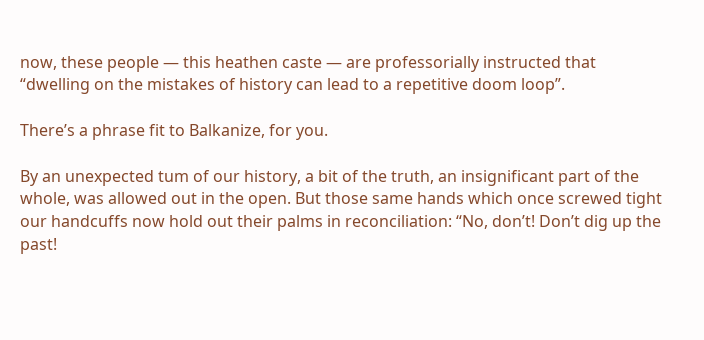now, these people — this heathen caste — are professorially instructed that “dwelling on the mistakes of history can lead to a repetitive doom loop”.

There’s a phrase fit to Balkanize, for you.

By an unexpected tum of our history, a bit of the truth, an insignificant part of the whole, was allowed out in the open. But those same hands which once screwed tight our handcuffs now hold out their palms in reconciliation: “No, don’t! Don’t dig up the past!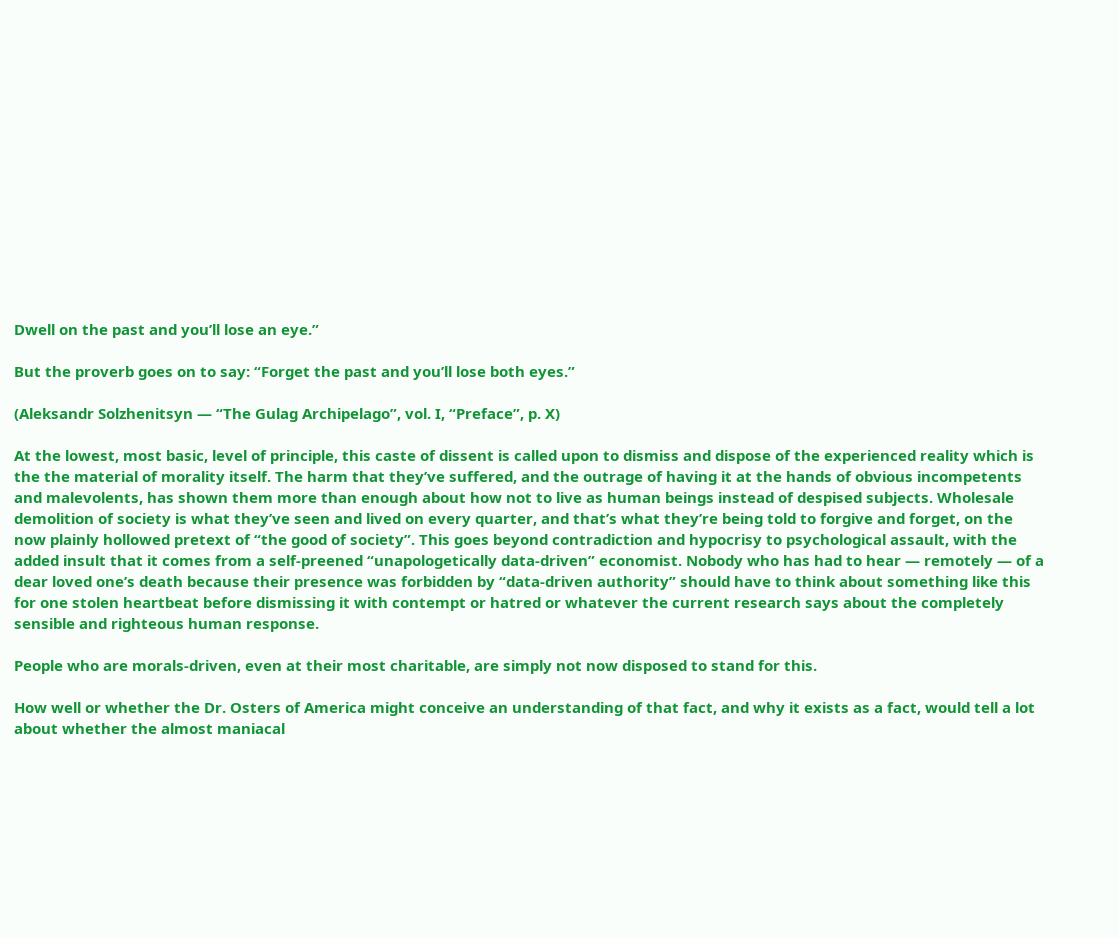Dwell on the past and you’ll lose an eye.”

But the proverb goes on to say: “Forget the past and you’ll lose both eyes.”

(Aleksandr Solzhenitsyn — “The Gulag Archipelago”, vol. I, “Preface”, p. X)

At the lowest, most basic, level of principle, this caste of dissent is called upon to dismiss and dispose of the experienced reality which is the the material of morality itself. The harm that they’ve suffered, and the outrage of having it at the hands of obvious incompetents and malevolents, has shown them more than enough about how not to live as human beings instead of despised subjects. Wholesale demolition of society is what they’ve seen and lived on every quarter, and that’s what they’re being told to forgive and forget, on the now plainly hollowed pretext of “the good of society”. This goes beyond contradiction and hypocrisy to psychological assault, with the added insult that it comes from a self-preened “unapologetically data-driven” economist. Nobody who has had to hear — remotely — of a dear loved one’s death because their presence was forbidden by “data-driven authority” should have to think about something like this for one stolen heartbeat before dismissing it with contempt or hatred or whatever the current research says about the completely sensible and righteous human response.

People who are morals-driven, even at their most charitable, are simply not now disposed to stand for this.

How well or whether the Dr. Osters of America might conceive an understanding of that fact, and why it exists as a fact, would tell a lot about whether the almost maniacal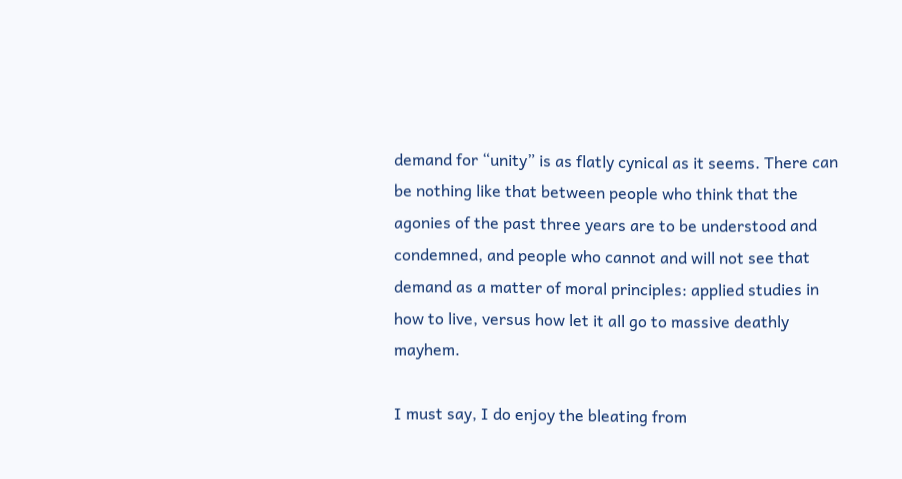demand for “unity” is as flatly cynical as it seems. There can be nothing like that between people who think that the agonies of the past three years are to be understood and condemned, and people who cannot and will not see that demand as a matter of moral principles: applied studies in how to live, versus how let it all go to massive deathly mayhem.

I must say, I do enjoy the bleating from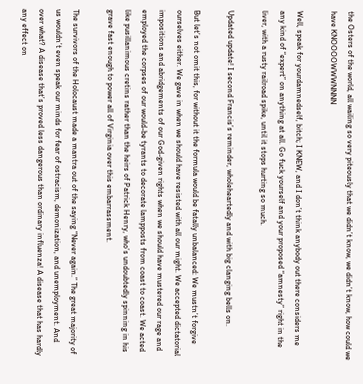the Osters of the world, all wailing so very piteously that we didn’t know, we didn’t know, how could we have KNOOOOWWWNNNN

Well, speak for yourdamnedself, bitch; I KNEW, and I don’t think anybody out there considers me any kind of “expert” on anything at all. Go fuck yourself and your proposed “amnesty” right in the liver, with a rusty railroad spike, until it stops hurting so much.

Updated update! I second Francis’s reminder, wholeheartedly and with big clanging bells on.

But let’s not omit this, for without it the formula would be fatally unbalanced: We mustn’t forgive ourselves either. We gave in when we should have resisted with all our might. We accepted dictatorial impositions and abridgements of our God-given rights when we should have mustered our rage and employed the corpses of our would-be tyrants to decorate lampposts from coast to coast. We acted like pusillanimous cretins rather than the heirs of Patrick Henry, who’s undoubtedly spinning in his grave fast enough to power all of Virginia over this embarrassment.

The survivors of the Holocaust made a mantra out of the saying “Never again.” The great majority of us wouldn’t even speak our minds for fear of ostracism, demonization, and unemployment. And over what? A disease that’s proved less dangerous than ordinary influenza! A disease that has hardly any effect on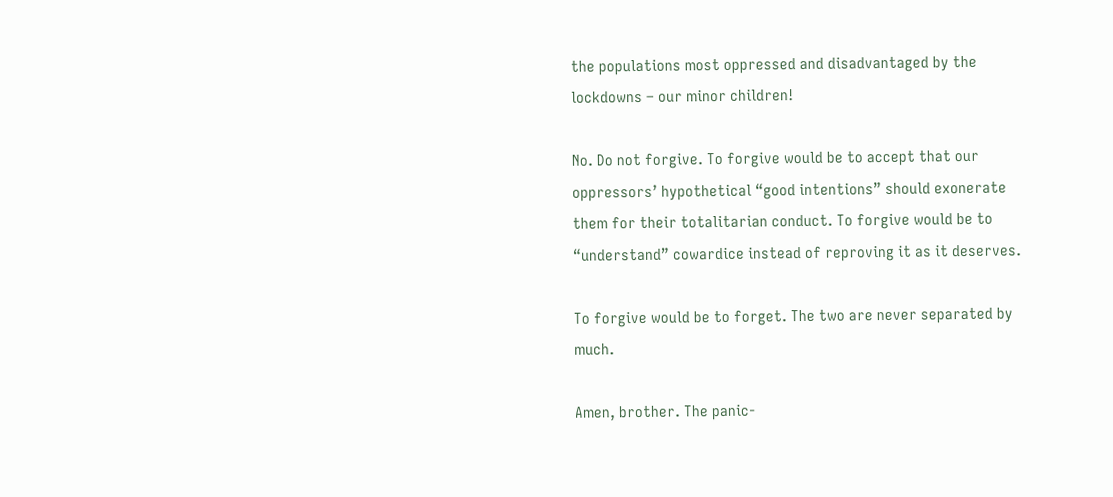the populations most oppressed and disadvantaged by the lockdowns – our minor children!

No. Do not forgive. To forgive would be to accept that our oppressors’ hypothetical “good intentions” should exonerate them for their totalitarian conduct. To forgive would be to “understand” cowardice instead of reproving it as it deserves.

To forgive would be to forget. The two are never separated by much.

Amen, brother. The panic-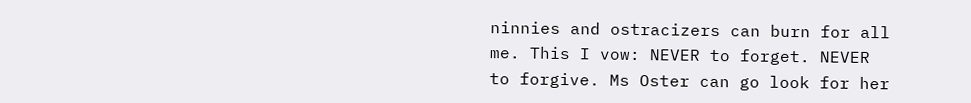ninnies and ostracizers can burn for all me. This I vow: NEVER to forget. NEVER to forgive. Ms Oster can go look for her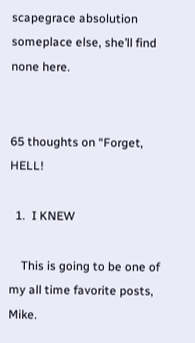scapegrace absolution someplace else, she’ll find none here.


65 thoughts on “Forget, HELL!

  1.  I KNEW

    This is going to be one of my all time favorite posts, Mike.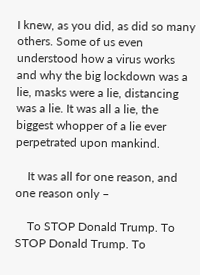I knew, as you did, as did so many others. Some of us even understood how a virus works and why the big lockdown was a lie, masks were a lie, distancing was a lie. It was all a lie, the biggest whopper of a lie ever perpetrated upon mankind.

    It was all for one reason, and one reason only –

    To STOP Donald Trump. To STOP Donald Trump. To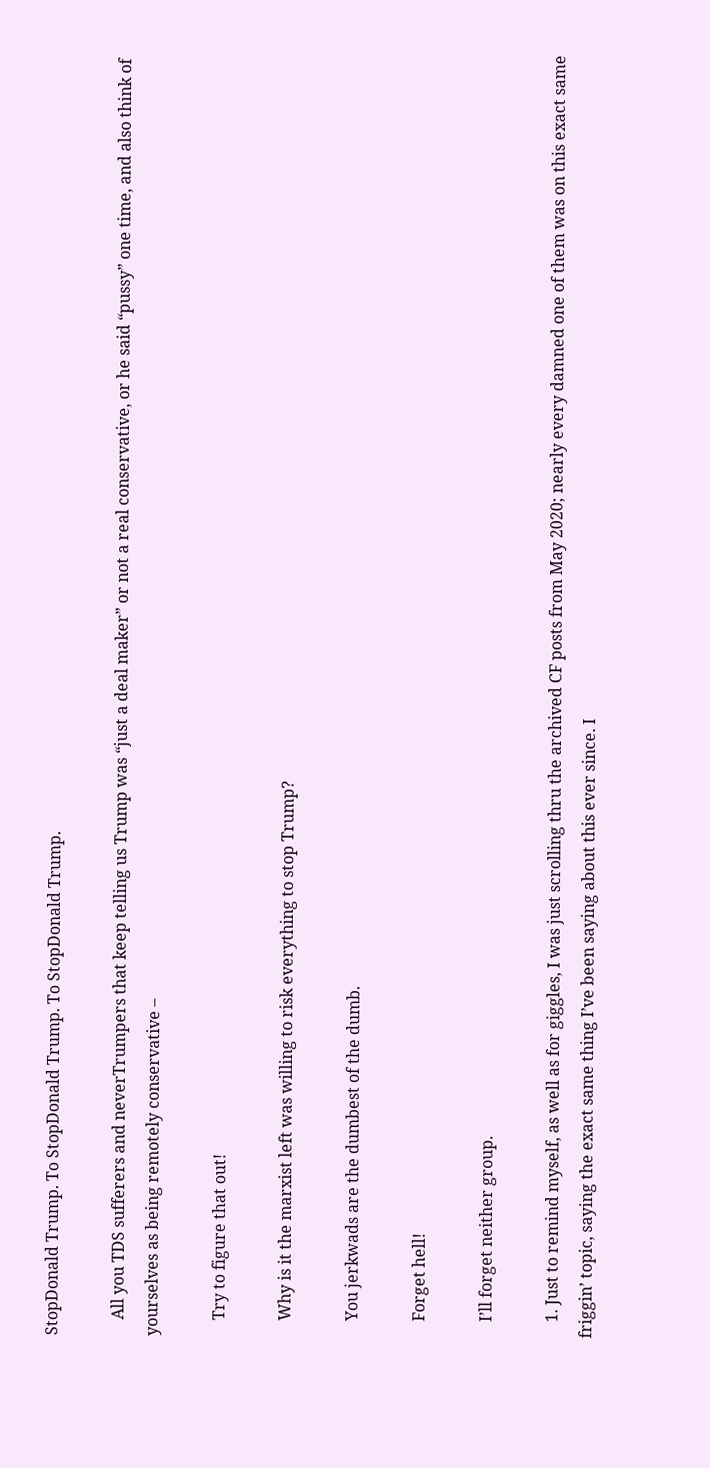StopDonald Trump. To StopDonald Trump. To StopDonald Trump.

    All you TDS sufferers and neverTrumpers that keep telling us Trump was “just a deal maker” or not a real conservative, or he said “pussy” one time, and also think of yourselves as being remotely conservative –

    Try to figure that out!

    Why is it the marxist left was willing to risk everything to stop Trump?

    You jerkwads are the dumbest of the dumb.

    Forget hell!

    I’ll forget neither group.

    1. Just to remind myself, as well as for giggles, I was just scrolling thru the archived CF posts from May 2020; nearly every damned one of them was on this exact same friggin’ topic, saying the exact same thing I’ve been saying about this ever since. I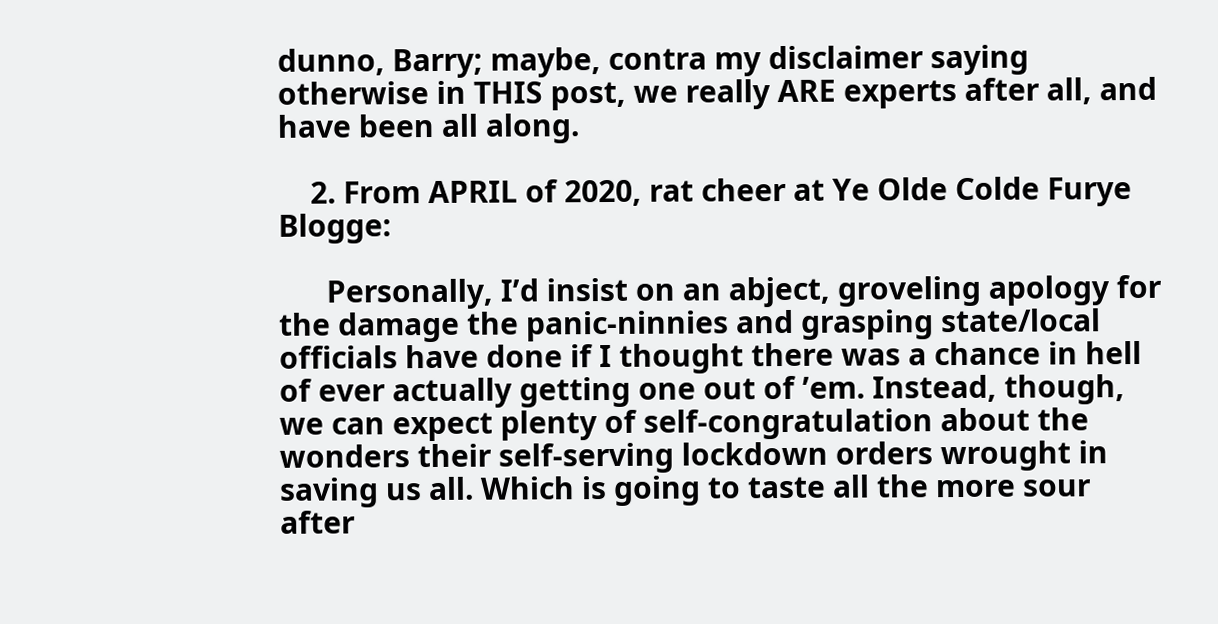dunno, Barry; maybe, contra my disclaimer saying otherwise in THIS post, we really ARE experts after all, and have been all along.

    2. From APRIL of 2020, rat cheer at Ye Olde Colde Furye Blogge:

      Personally, I’d insist on an abject, groveling apology for the damage the panic-ninnies and grasping state/local officials have done if I thought there was a chance in hell of ever actually getting one out of ’em. Instead, though, we can expect plenty of self-congratulation about the wonders their self-serving lockdown orders wrought in saving us all. Which is going to taste all the more sour after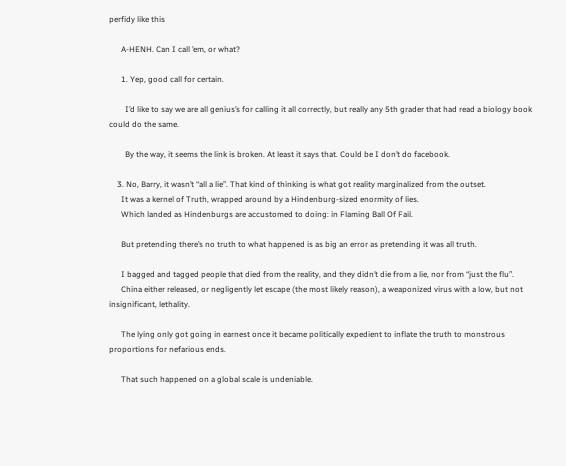perfidy like this

      A-HENH. Can I call ’em, or what?

      1. Yep, good call for certain.

        I’d like to say we are all genius’s for calling it all correctly, but really any 5th grader that had read a biology book could do the same.

        By the way, it seems the link is broken. At least it says that. Could be I don’t do facebook.

    3. No, Barry, it wasn’t “all a lie”. That kind of thinking is what got reality marginalized from the outset.
      It was a kernel of Truth, wrapped around by a Hindenburg-sized enormity of lies.
      Which landed as Hindenburgs are accustomed to doing: in Flaming Ball Of Fail.

      But pretending there’s no truth to what happened is as big an error as pretending it was all truth.

      I bagged and tagged people that died from the reality, and they didn’t die from a lie, nor from “just the flu”.
      China either released, or negligently let escape (the most likely reason), a weaponized virus with a low, but not insignificant, lethality.

      The lying only got going in earnest once it became politically expedient to inflate the truth to monstrous proportions for nefarious ends.

      That such happened on a global scale is undeniable.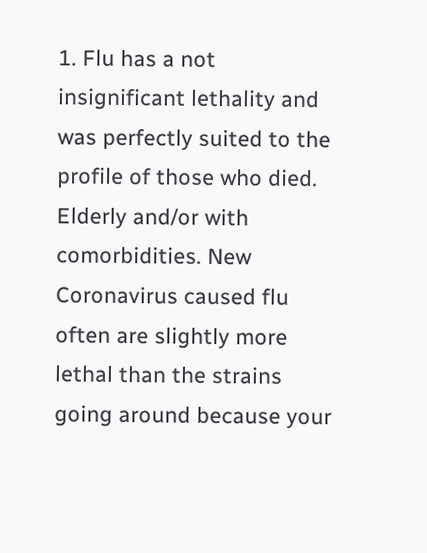1. Flu has a not insignificant lethality and was perfectly suited to the profile of those who died. Elderly and/or with comorbidities. New Coronavirus caused flu often are slightly more lethal than the strains going around because your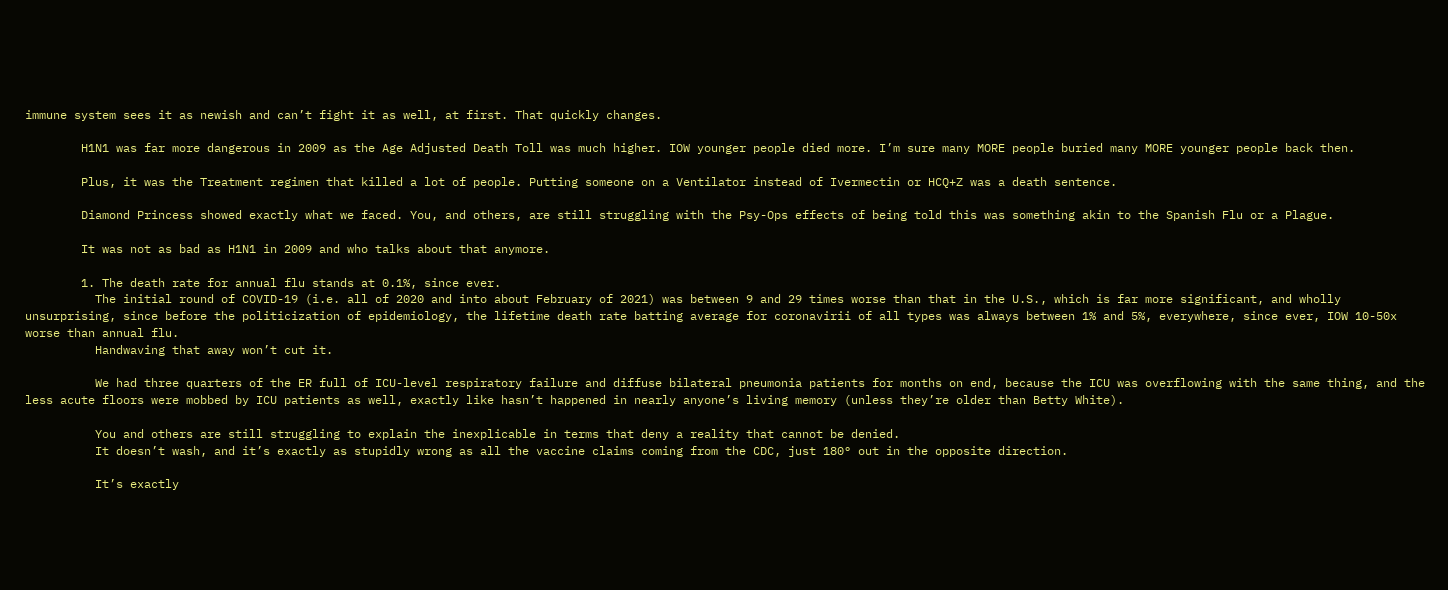immune system sees it as newish and can’t fight it as well, at first. That quickly changes.

        H1N1 was far more dangerous in 2009 as the Age Adjusted Death Toll was much higher. IOW younger people died more. I’m sure many MORE people buried many MORE younger people back then.

        Plus, it was the Treatment regimen that killed a lot of people. Putting someone on a Ventilator instead of Ivermectin or HCQ+Z was a death sentence.

        Diamond Princess showed exactly what we faced. You, and others, are still struggling with the Psy-Ops effects of being told this was something akin to the Spanish Flu or a Plague.

        It was not as bad as H1N1 in 2009 and who talks about that anymore.

        1. The death rate for annual flu stands at 0.1%, since ever.
          The initial round of COVID-19 (i.e. all of 2020 and into about February of 2021) was between 9 and 29 times worse than that in the U.S., which is far more significant, and wholly unsurprising, since before the politicization of epidemiology, the lifetime death rate batting average for coronavirii of all types was always between 1% and 5%, everywhere, since ever, IOW 10-50x worse than annual flu.
          Handwaving that away won’t cut it.

          We had three quarters of the ER full of ICU-level respiratory failure and diffuse bilateral pneumonia patients for months on end, because the ICU was overflowing with the same thing, and the less acute floors were mobbed by ICU patients as well, exactly like hasn’t happened in nearly anyone’s living memory (unless they’re older than Betty White).

          You and others are still struggling to explain the inexplicable in terms that deny a reality that cannot be denied.
          It doesn’t wash, and it’s exactly as stupidly wrong as all the vaccine claims coming from the CDC, just 180° out in the opposite direction.

          It’s exactly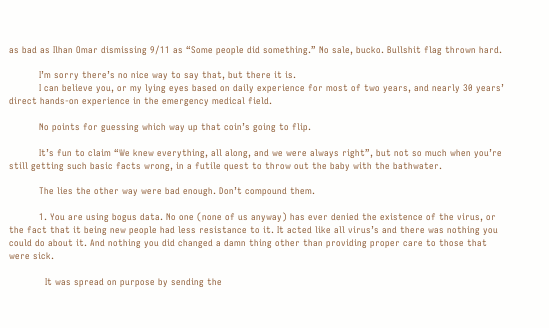as bad as Ilhan Omar dismissing 9/11 as “Some people did something.” No sale, bucko. Bullshit flag thrown hard.

          I’m sorry there’s no nice way to say that, but there it is.
          I can believe you, or my lying eyes based on daily experience for most of two years, and nearly 30 years’ direct hands-on experience in the emergency medical field.

          No points for guessing which way up that coin’s going to flip.

          It’s fun to claim “We knew everything, all along, and we were always right”, but not so much when you’re still getting such basic facts wrong, in a futile quest to throw out the baby with the bathwater.

          The lies the other way were bad enough. Don’t compound them.

          1. You are using bogus data. No one (none of us anyway) has ever denied the existence of the virus, or the fact that it being new people had less resistance to it. It acted like all virus’s and there was nothing you could do about it. And nothing you did changed a damn thing other than providing proper care to those that were sick.

            It was spread on purpose by sending the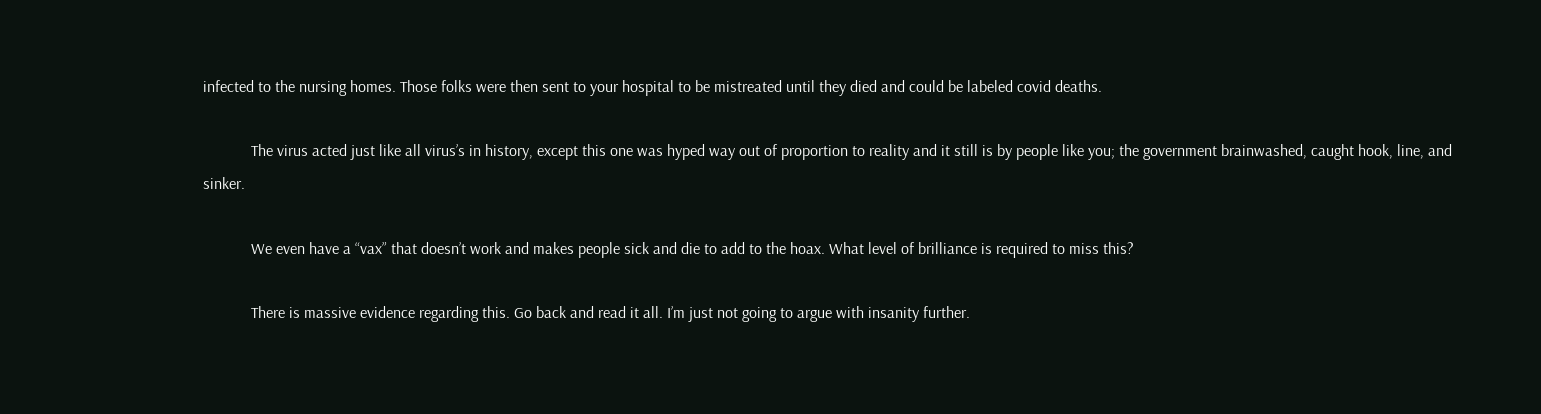infected to the nursing homes. Those folks were then sent to your hospital to be mistreated until they died and could be labeled covid deaths.

            The virus acted just like all virus’s in history, except this one was hyped way out of proportion to reality and it still is by people like you; the government brainwashed, caught hook, line, and sinker.

            We even have a “vax” that doesn’t work and makes people sick and die to add to the hoax. What level of brilliance is required to miss this?

            There is massive evidence regarding this. Go back and read it all. I’m just not going to argue with insanity further.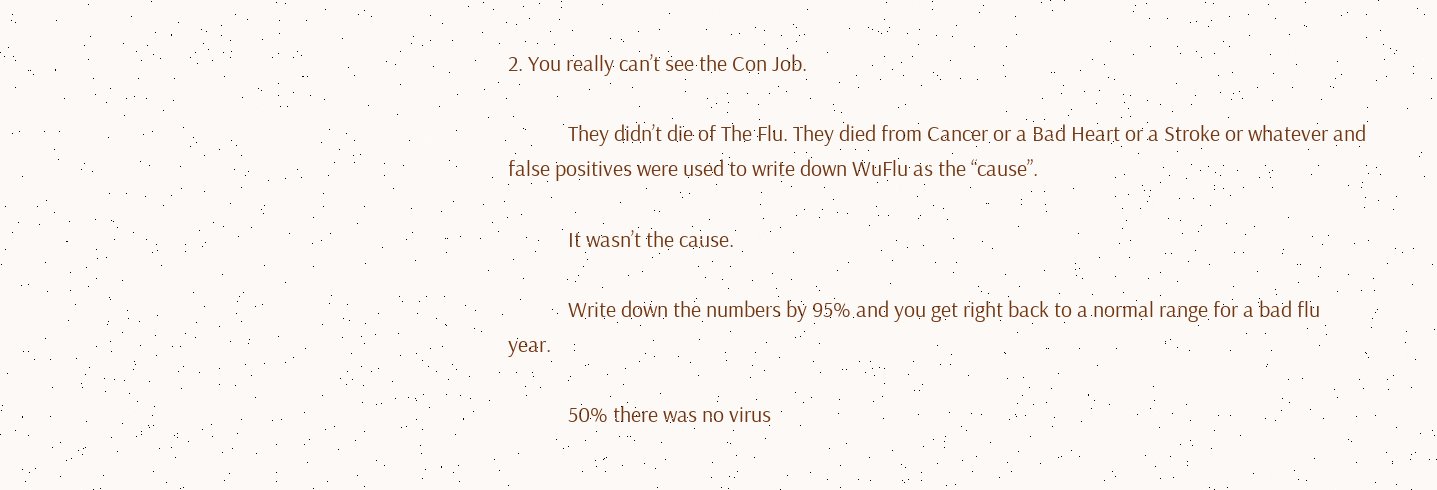2. You really can’t see the Con Job.

            They didn’t die of The Flu. They died from Cancer or a Bad Heart or a Stroke or whatever and false positives were used to write down WuFlu as the “cause”.

            It wasn’t the cause.

            Write down the numbers by 95% and you get right back to a normal range for a bad flu year.

            50% there was no virus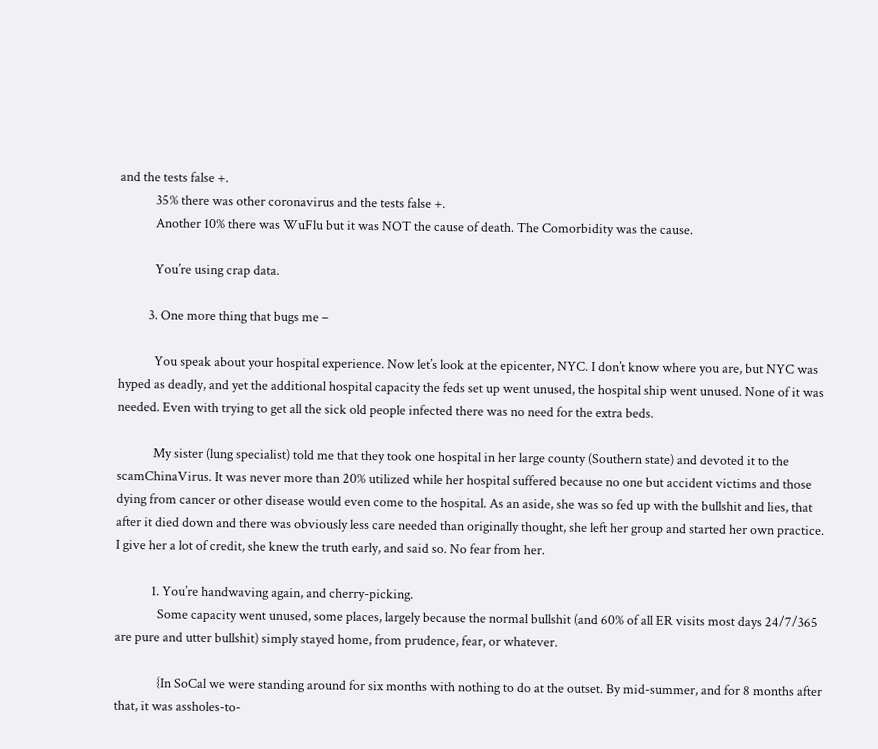and the tests false +.
            35% there was other coronavirus and the tests false +.
            Another 10% there was WuFlu but it was NOT the cause of death. The Comorbidity was the cause.

            You’re using crap data.

          3. One more thing that bugs me –

            You speak about your hospital experience. Now let’s look at the epicenter, NYC. I don’t know where you are, but NYC was hyped as deadly, and yet the additional hospital capacity the feds set up went unused, the hospital ship went unused. None of it was needed. Even with trying to get all the sick old people infected there was no need for the extra beds.

            My sister (lung specialist) told me that they took one hospital in her large county (Southern state) and devoted it to the scamChinaVirus. It was never more than 20% utilized while her hospital suffered because no one but accident victims and those dying from cancer or other disease would even come to the hospital. As an aside, she was so fed up with the bullshit and lies, that after it died down and there was obviously less care needed than originally thought, she left her group and started her own practice. I give her a lot of credit, she knew the truth early, and said so. No fear from her.

            1. You’re handwaving again, and cherry-picking.
              Some capacity went unused, some places, largely because the normal bullshit (and 60% of all ER visits most days 24/7/365 are pure and utter bullshit) simply stayed home, from prudence, fear, or whatever.

              {In SoCal we were standing around for six months with nothing to do at the outset. By mid-summer, and for 8 months after that, it was assholes-to-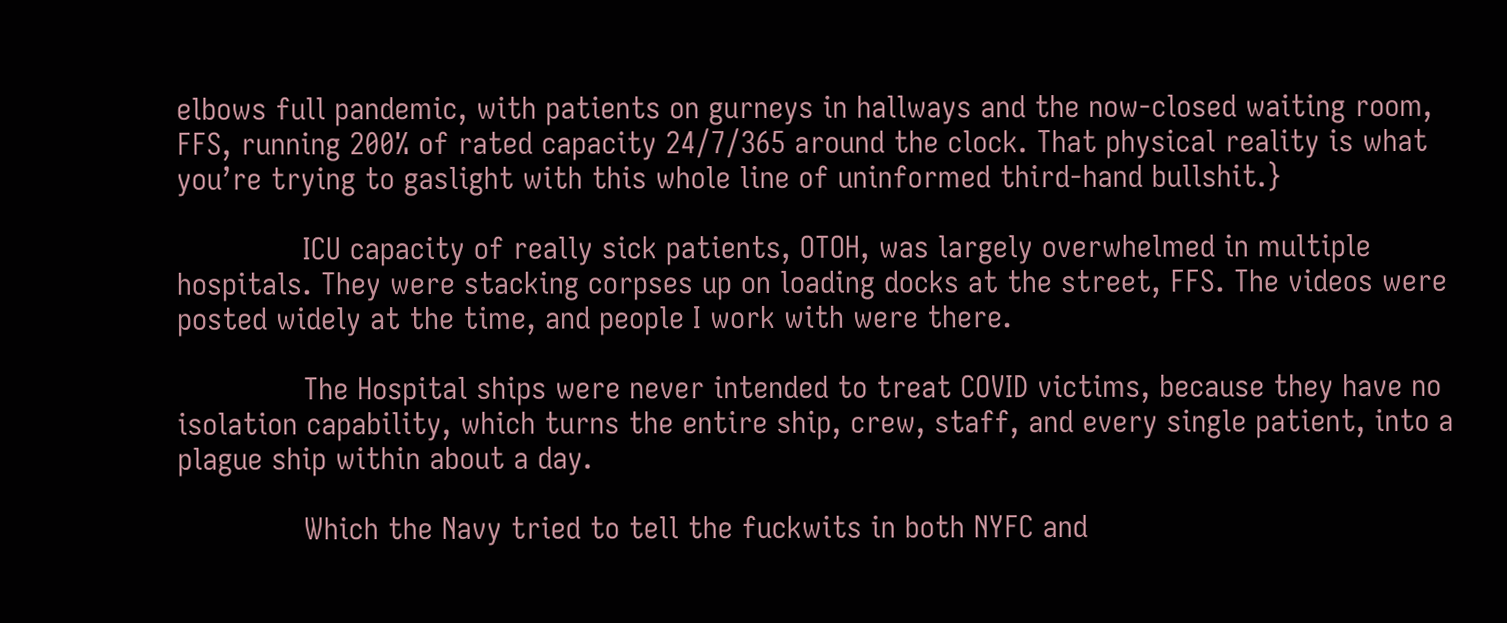elbows full pandemic, with patients on gurneys in hallways and the now-closed waiting room, FFS, running 200% of rated capacity 24/7/365 around the clock. That physical reality is what you’re trying to gaslight with this whole line of uninformed third-hand bullshit.}

              ICU capacity of really sick patients, OTOH, was largely overwhelmed in multiple hospitals. They were stacking corpses up on loading docks at the street, FFS. The videos were posted widely at the time, and people I work with were there.

              The Hospital ships were never intended to treat COVID victims, because they have no isolation capability, which turns the entire ship, crew, staff, and every single patient, into a plague ship within about a day.

              Which the Navy tried to tell the fuckwits in both NYFC and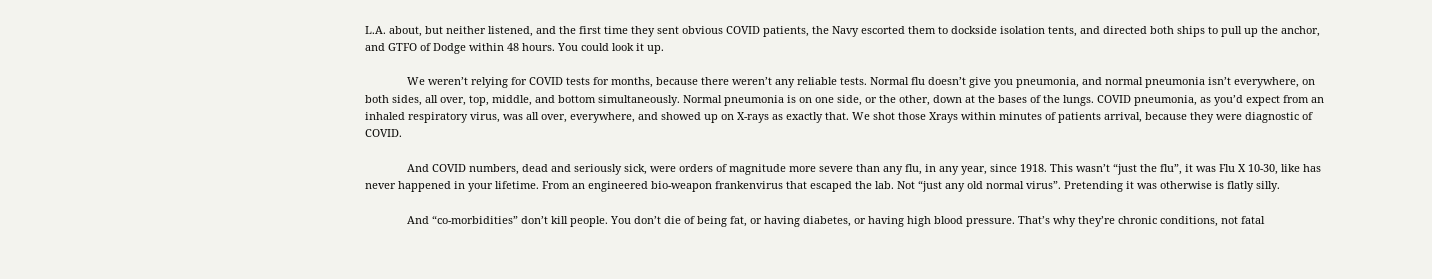L.A. about, but neither listened, and the first time they sent obvious COVID patients, the Navy escorted them to dockside isolation tents, and directed both ships to pull up the anchor, and GTFO of Dodge within 48 hours. You could look it up.

              We weren’t relying for COVID tests for months, because there weren’t any reliable tests. Normal flu doesn’t give you pneumonia, and normal pneumonia isn’t everywhere, on both sides, all over, top, middle, and bottom simultaneously. Normal pneumonia is on one side, or the other, down at the bases of the lungs. COVID pneumonia, as you’d expect from an inhaled respiratory virus, was all over, everywhere, and showed up on X-rays as exactly that. We shot those Xrays within minutes of patients arrival, because they were diagnostic of COVID.

              And COVID numbers, dead and seriously sick, were orders of magnitude more severe than any flu, in any year, since 1918. This wasn’t “just the flu”, it was Flu X 10-30, like has never happened in your lifetime. From an engineered bio-weapon frankenvirus that escaped the lab. Not “just any old normal virus”. Pretending it was otherwise is flatly silly.

              And “co-morbidities” don’t kill people. You don’t die of being fat, or having diabetes, or having high blood pressure. That’s why they’re chronic conditions, not fatal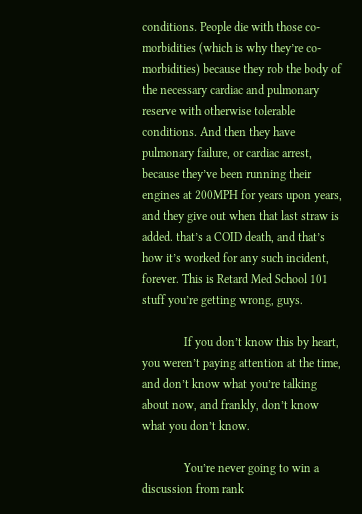conditions. People die with those co-morbidities (which is why they’re co-morbidities) because they rob the body of the necessary cardiac and pulmonary reserve with otherwise tolerable conditions. And then they have pulmonary failure, or cardiac arrest, because they’ve been running their engines at 200MPH for years upon years, and they give out when that last straw is added. that’s a COID death, and that’s how it’s worked for any such incident, forever. This is Retard Med School 101 stuff you’re getting wrong, guys.

              If you don’t know this by heart, you weren’t paying attention at the time, and don’t know what you’re talking about now, and frankly, don’t know what you don’t know.

              You’re never going to win a discussion from rank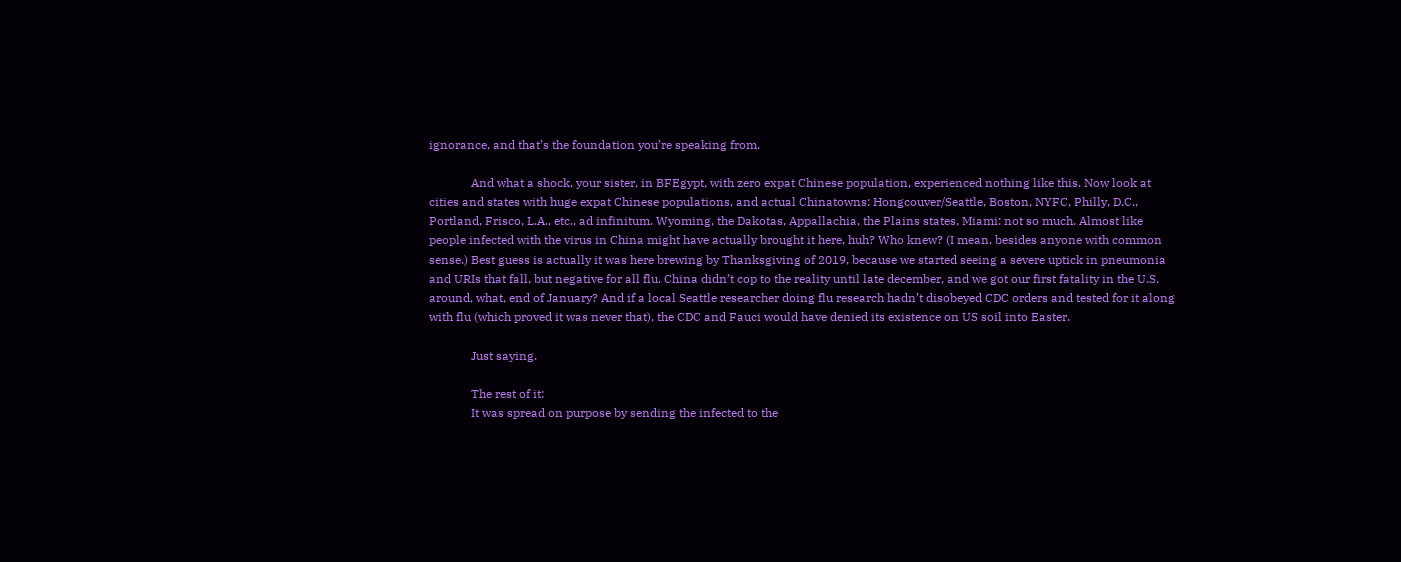ignorance, and that’s the foundation you’re speaking from.

              And what a shock, your sister, in BFEgypt, with zero expat Chinese population, experienced nothing like this. Now look at cities and states with huge expat Chinese populations, and actual Chinatowns: Hongcouver/Seattle, Boston, NYFC, Philly, D.C., Portland, Frisco, L.A., etc., ad infinitum. Wyoming, the Dakotas, Appallachia, the Plains states, Miami: not so much. Almost like people infected with the virus in China might have actually brought it here, huh? Who knew? (I mean, besides anyone with common sense.) Best guess is actually it was here brewing by Thanksgiving of 2019, because we started seeing a severe uptick in pneumonia and URIs that fall, but negative for all flu. China didn’t cop to the reality until late december, and we got our first fatality in the U.S. around, what, end of January? And if a local Seattle researcher doing flu research hadn’t disobeyed CDC orders and tested for it along with flu (which proved it was never that), the CDC and Fauci would have denied its existence on US soil into Easter.

              Just saying.

              The rest of it:
              It was spread on purpose by sending the infected to the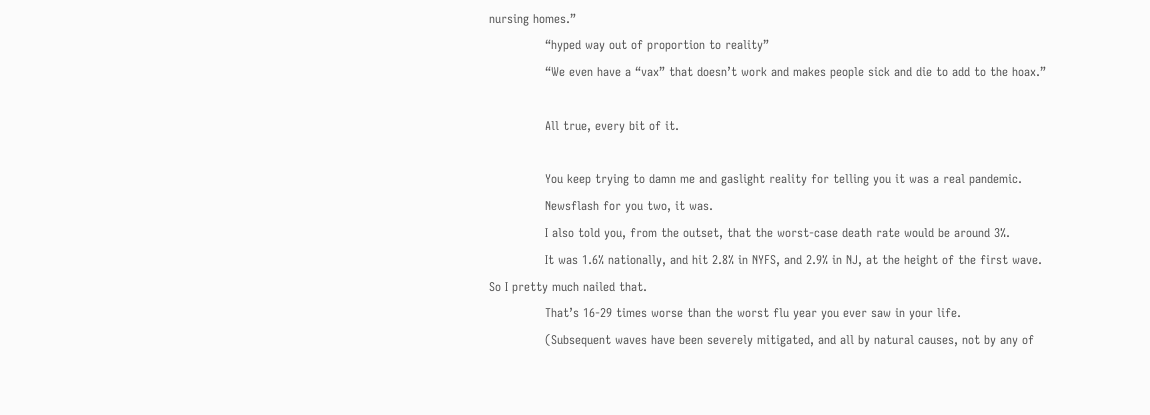nursing homes.”
              “hyped way out of proportion to reality”
              “We even have a “vax” that doesn’t work and makes people sick and die to add to the hoax.”

              All true, every bit of it.

              You keep trying to damn me and gaslight reality for telling you it was a real pandemic.
              Newsflash for you two, it was.
              I also told you, from the outset, that the worst-case death rate would be around 3%.
              It was 1.6% nationally, and hit 2.8% in NYFS, and 2.9% in NJ, at the height of the first wave. So I pretty much nailed that.
              That’s 16-29 times worse than the worst flu year you ever saw in your life.
              (Subsequent waves have been severely mitigated, and all by natural causes, not by any of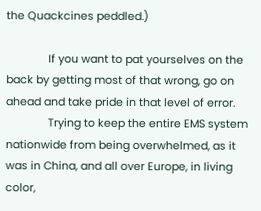the Quackcines peddled.)

              If you want to pat yourselves on the back by getting most of that wrong, go on ahead and take pride in that level of error.
              Trying to keep the entire EMS system nationwide from being overwhelmed, as it was in China, and all over Europe, in living color,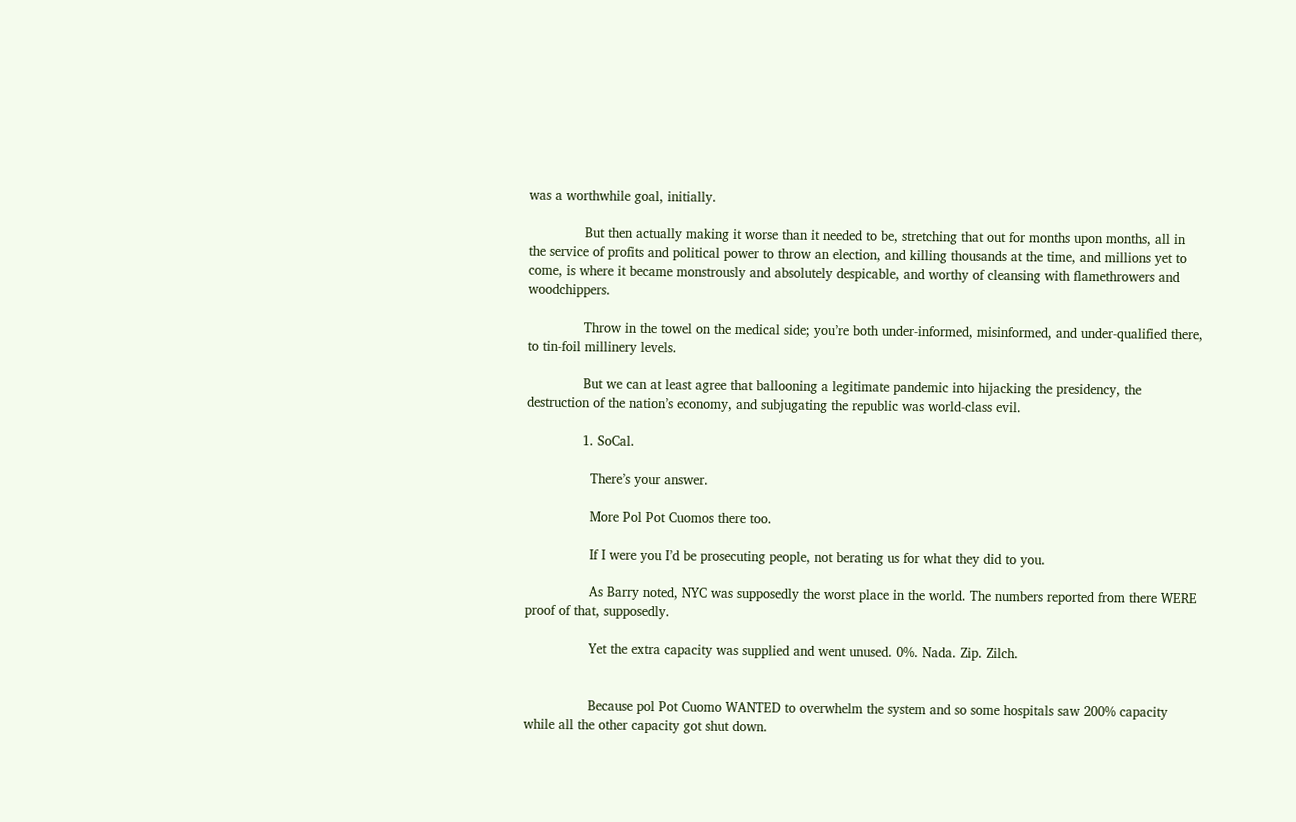was a worthwhile goal, initially.

              But then actually making it worse than it needed to be, stretching that out for months upon months, all in the service of profits and political power to throw an election, and killing thousands at the time, and millions yet to come, is where it became monstrously and absolutely despicable, and worthy of cleansing with flamethrowers and woodchippers.

              Throw in the towel on the medical side; you’re both under-informed, misinformed, and under-qualified there, to tin-foil millinery levels.

              But we can at least agree that ballooning a legitimate pandemic into hijacking the presidency, the destruction of the nation’s economy, and subjugating the republic was world-class evil.

              1. SoCal.

                There’s your answer.

                More Pol Pot Cuomos there too.

                If I were you I’d be prosecuting people, not berating us for what they did to you.

                As Barry noted, NYC was supposedly the worst place in the world. The numbers reported from there WERE proof of that, supposedly.

                Yet the extra capacity was supplied and went unused. 0%. Nada. Zip. Zilch.


                Because pol Pot Cuomo WANTED to overwhelm the system and so some hospitals saw 200% capacity while all the other capacity got shut down.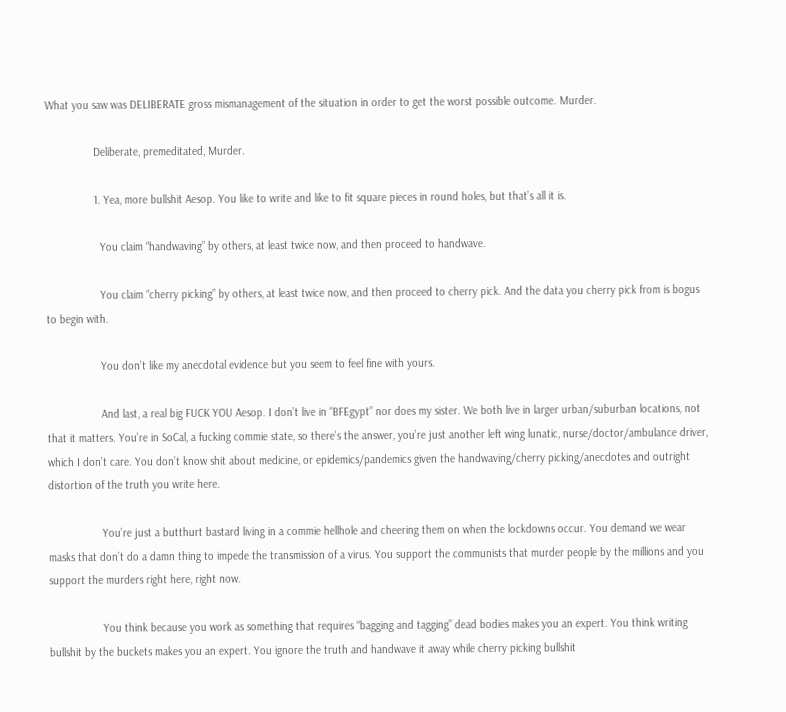What you saw was DELIBERATE gross mismanagement of the situation in order to get the worst possible outcome. Murder.

                Deliberate, premeditated, Murder.

                1. Yea, more bullshit Aesop. You like to write and like to fit square pieces in round holes, but that’s all it is.

                  You claim “handwaving” by others, at least twice now, and then proceed to handwave.

                  You claim “cherry picking” by others, at least twice now, and then proceed to cherry pick. And the data you cherry pick from is bogus to begin with.

                  You don’t like my anecdotal evidence but you seem to feel fine with yours.

                  And last, a real big FUCK YOU Aesop. I don’t live in “BFEgypt” nor does my sister. We both live in larger urban/suburban locations, not that it matters. You’re in SoCal, a fucking commie state, so there’s the answer, you’re just another left wing lunatic, nurse/doctor/ambulance driver, which I don’t care. You don’t know shit about medicine, or epidemics/pandemics given the handwaving/cherry picking/anecdotes and outright distortion of the truth you write here.

                  You’re just a butthurt bastard living in a commie hellhole and cheering them on when the lockdowns occur. You demand we wear masks that don’t do a damn thing to impede the transmission of a virus. You support the communists that murder people by the millions and you support the murders right here, right now.

                  You think because you work as something that requires “bagging and tagging” dead bodies makes you an expert. You think writing bullshit by the buckets makes you an expert. You ignore the truth and handwave it away while cherry picking bullshit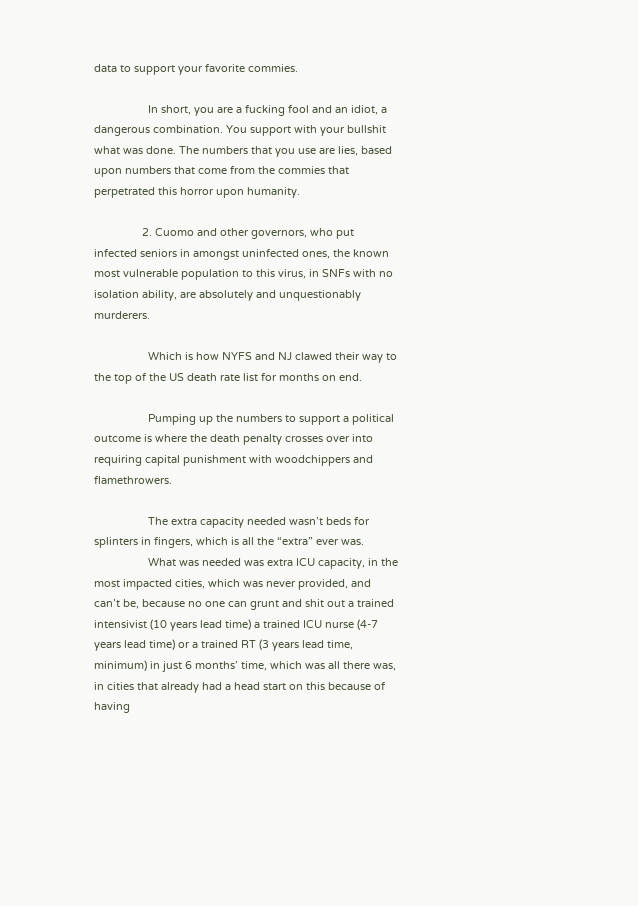data to support your favorite commies.

                  In short, you are a fucking fool and an idiot, a dangerous combination. You support with your bullshit what was done. The numbers that you use are lies, based upon numbers that come from the commies that perpetrated this horror upon humanity.

                2. Cuomo and other governors, who put infected seniors in amongst uninfected ones, the known most vulnerable population to this virus, in SNFs with no isolation ability, are absolutely and unquestionably murderers.

                  Which is how NYFS and NJ clawed their way to the top of the US death rate list for months on end.

                  Pumping up the numbers to support a political outcome is where the death penalty crosses over into requiring capital punishment with woodchippers and flamethrowers.

                  The extra capacity needed wasn’t beds for splinters in fingers, which is all the “extra” ever was.
                  What was needed was extra ICU capacity, in the most impacted cities, which was never provided, and can’t be, because no one can grunt and shit out a trained intensivist (10 years lead time) a trained ICU nurse (4-7 years lead time) or a trained RT (3 years lead time, minimum) in just 6 months’ time, which was all there was, in cities that already had a head start on this because of having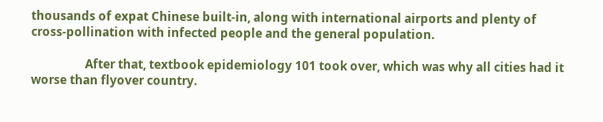thousands of expat Chinese built-in, along with international airports and plenty of cross-pollination with infected people and the general population.

                  After that, textbook epidemiology 101 took over, which was why all cities had it worse than flyover country.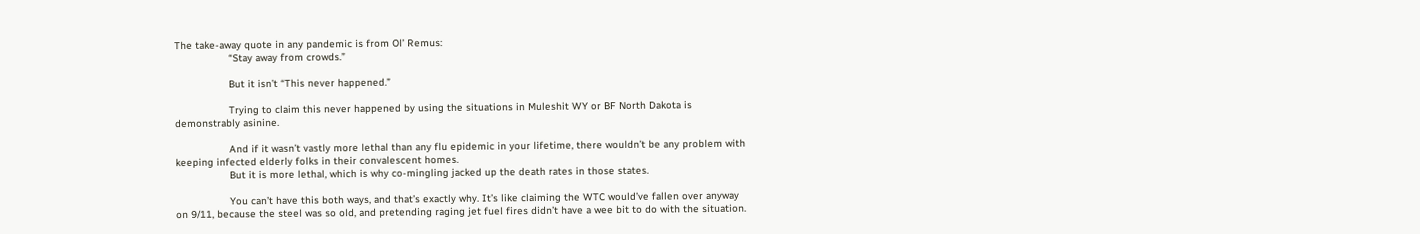The take-away quote in any pandemic is from Ol’ Remus:
                  “Stay away from crowds.”

                  But it isn’t “This never happened.”

                  Trying to claim this never happened by using the situations in Muleshit WY or BF North Dakota is demonstrably asinine.

                  And if it wasn’t vastly more lethal than any flu epidemic in your lifetime, there wouldn’t be any problem with keeping infected elderly folks in their convalescent homes.
                  But it is more lethal, which is why co-mingling jacked up the death rates in those states.

                  You can’t have this both ways, and that’s exactly why. It’s like claiming the WTC would’ve fallen over anyway on 9/11, because the steel was so old, and pretending raging jet fuel fires didn’t have a wee bit to do with the situation.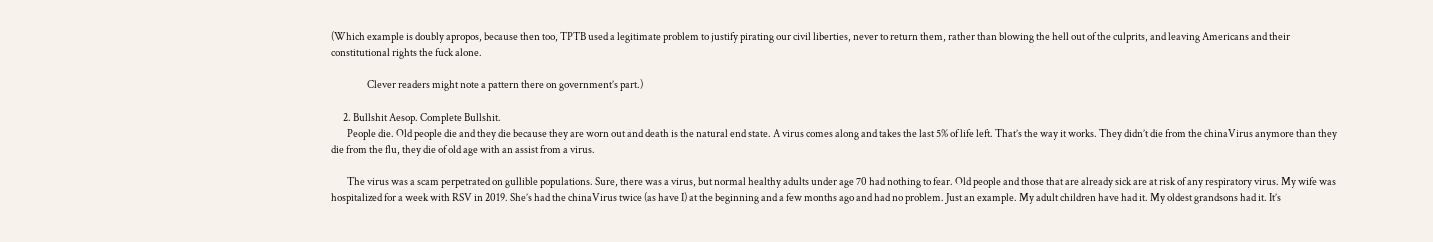(Which example is doubly apropos, because then too, TPTB used a legitimate problem to justify pirating our civil liberties, never to return them, rather than blowing the hell out of the culprits, and leaving Americans and their constitutional rights the fuck alone.

                  Clever readers might note a pattern there on government’s part.)

      2. Bullshit Aesop. Complete Bullshit.
        People die. Old people die and they die because they are worn out and death is the natural end state. A virus comes along and takes the last 5% of life left. That’s the way it works. They didn’t die from the chinaVirus anymore than they die from the flu, they die of old age with an assist from a virus.

        The virus was a scam perpetrated on gullible populations. Sure, there was a virus, but normal healthy adults under age 70 had nothing to fear. Old people and those that are already sick are at risk of any respiratory virus. My wife was hospitalized for a week with RSV in 2019. She’s had the chinaVirus twice (as have I) at the beginning and a few months ago and had no problem. Just an example. My adult children have had it. My oldest grandsons had it. It’s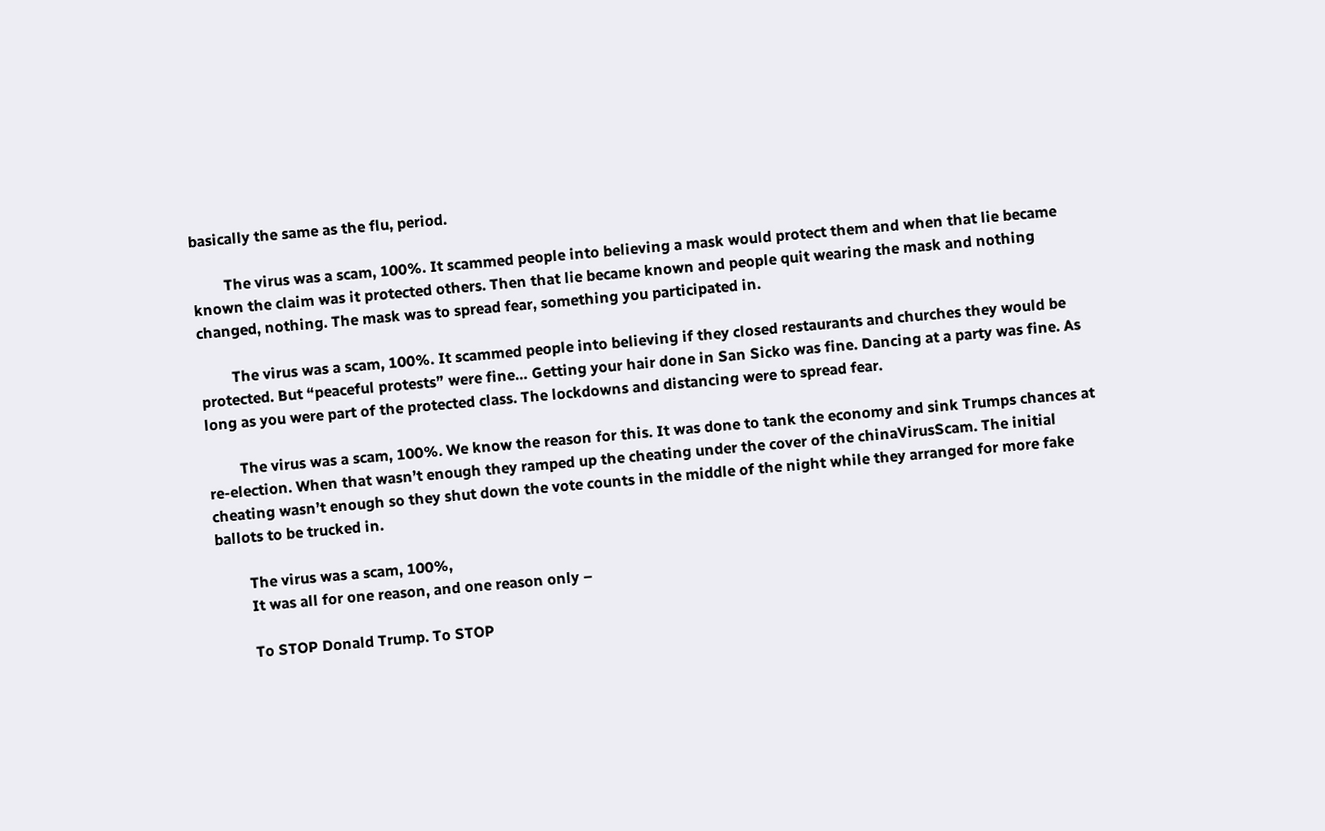basically the same as the flu, period.

        The virus was a scam, 100%. It scammed people into believing a mask would protect them and when that lie became known the claim was it protected others. Then that lie became known and people quit wearing the mask and nothing changed, nothing. The mask was to spread fear, something you participated in.

        The virus was a scam, 100%. It scammed people into believing if they closed restaurants and churches they would be protected. But “peaceful protests” were fine… Getting your hair done in San Sicko was fine. Dancing at a party was fine. As long as you were part of the protected class. The lockdowns and distancing were to spread fear.

        The virus was a scam, 100%. We know the reason for this. It was done to tank the economy and sink Trumps chances at re-election. When that wasn’t enough they ramped up the cheating under the cover of the chinaVirusScam. The initial cheating wasn’t enough so they shut down the vote counts in the middle of the night while they arranged for more fake ballots to be trucked in.

        The virus was a scam, 100%,
        It was all for one reason, and one reason only –

        To STOP Donald Trump. To STOP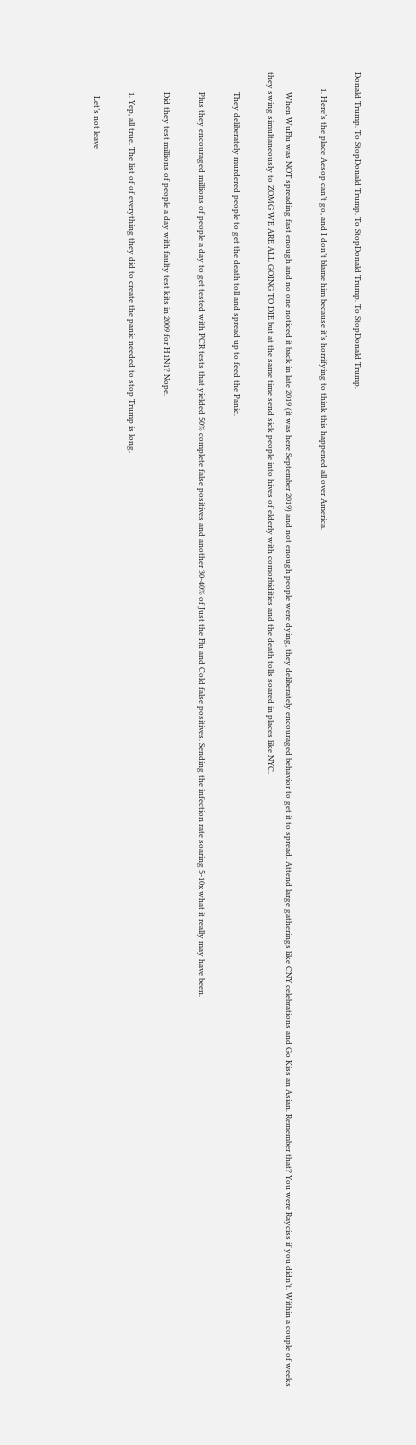Donald Trump. To StopDonald Trump. To StopDonald Trump. To StopDonald Trump.

        1. Here’s the place Aesop can’t go, and I don’t blame him because it’s horrifying to think this happened all over America.

          When WuFlu was NOT spreading fast enough and no one noticed it back in late 2019 (it was here September 2019) and not enough people were dying, they deliberately encouraged behavior to get it to spread. Attend large gatherings like CNY celebrations and Go Kiss an Asian. Remember that? You were Rayciss if you didn’t. Within a couple of weeks they swing simultaneously to ZOMG WE ARE ALL GOING TO DIE but at the same time send sick people into hives of elderly with comorbidities and the death tolls soared in places like NYC.

          They deliberately murdered people to get the death toll and spread up to feed the Panic.

          Plus they encouraged millions of people a day to get tested with PCR tests that yielded 50% complete false positives and another 30-40% of Just the Flu and Cold false positives. Sending the infection rate soaring 5-10x what it really may have been.

          Did they test millions of people a day with faulty test kits in 2009 for H1N1? Nope.

          1. Yep, all true. The list of of everything they did to create the panic needed to stop Trump is long.

            Let’s not leave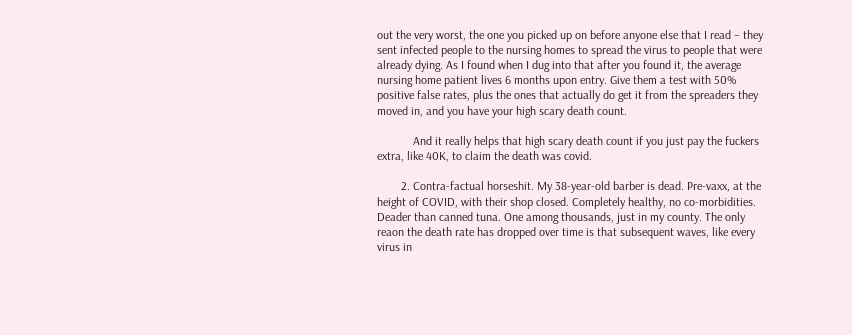out the very worst, the one you picked up on before anyone else that I read – they sent infected people to the nursing homes to spread the virus to people that were already dying. As I found when I dug into that after you found it, the average nursing home patient lives 6 months upon entry. Give them a test with 50% positive false rates, plus the ones that actually do get it from the spreaders they moved in, and you have your high scary death count.

            And it really helps that high scary death count if you just pay the fuckers extra, like 40K, to claim the death was covid.

        2. Contra-factual horseshit. My 38-year-old barber is dead. Pre-vaxx, at the height of COVID, with their shop closed. Completely healthy, no co-morbidities. Deader than canned tuna. One among thousands, just in my county. The only reaon the death rate has dropped over time is that subsequent waves, like every virus in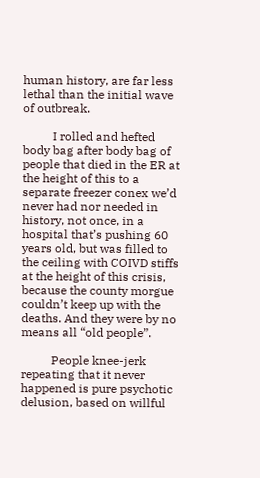human history, are far less lethal than the initial wave of outbreak.

          I rolled and hefted body bag after body bag of people that died in the ER at the height of this to a separate freezer conex we’d never had nor needed in history, not once, in a hospital that’s pushing 60 years old, but was filled to the ceiling with COIVD stiffs at the height of this crisis, because the county morgue couldn’t keep up with the deaths. And they were by no means all “old people”.

          People knee-jerk repeating that it never happened is pure psychotic delusion, based on willful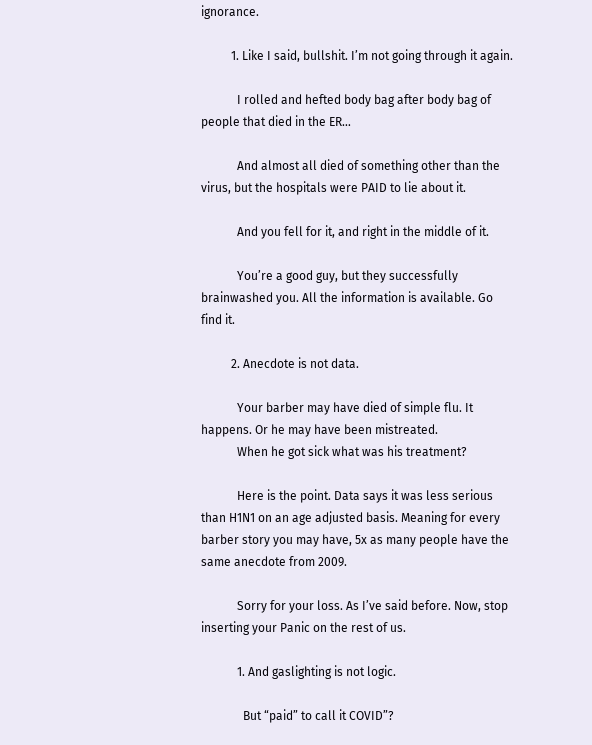ignorance.

          1. Like I said, bullshit. I’m not going through it again.

            I rolled and hefted body bag after body bag of people that died in the ER…

            And almost all died of something other than the virus, but the hospitals were PAID to lie about it.

            And you fell for it, and right in the middle of it.

            You’re a good guy, but they successfully brainwashed you. All the information is available. Go find it.

          2. Anecdote is not data.

            Your barber may have died of simple flu. It happens. Or he may have been mistreated.
            When he got sick what was his treatment?

            Here is the point. Data says it was less serious than H1N1 on an age adjusted basis. Meaning for every barber story you may have, 5x as many people have the same anecdote from 2009.

            Sorry for your loss. As I’ve said before. Now, stop inserting your Panic on the rest of us.

            1. And gaslighting is not logic.

              But “paid” to call it COVID”?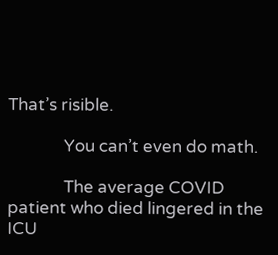That’s risible.

              You can’t even do math.

              The average COVID patient who died lingered in the ICU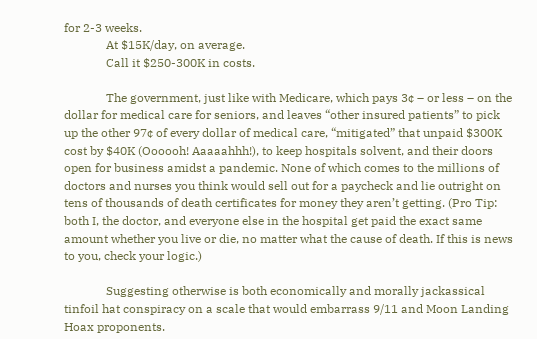for 2-3 weeks.
              At $15K/day, on average.
              Call it $250-300K in costs.

              The government, just like with Medicare, which pays 3¢ – or less – on the dollar for medical care for seniors, and leaves “other insured patients” to pick up the other 97¢ of every dollar of medical care, “mitigated” that unpaid $300K cost by $40K (Oooooh! Aaaaahhh!), to keep hospitals solvent, and their doors open for business amidst a pandemic. None of which comes to the millions of doctors and nurses you think would sell out for a paycheck and lie outright on tens of thousands of death certificates for money they aren’t getting. (Pro Tip: both I, the doctor, and everyone else in the hospital get paid the exact same amount whether you live or die, no matter what the cause of death. If this is news to you, check your logic.)

              Suggesting otherwise is both economically and morally jackassical tinfoil hat conspiracy on a scale that would embarrass 9/11 and Moon Landing Hoax proponents.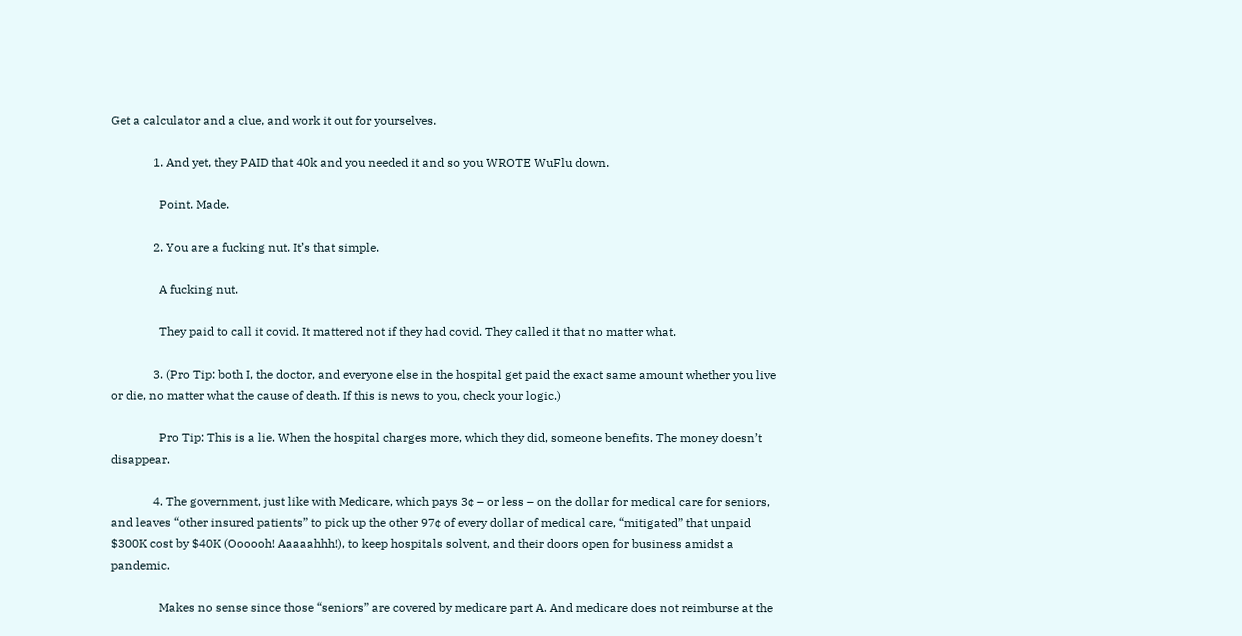Get a calculator and a clue, and work it out for yourselves.

              1. And yet, they PAID that 40k and you needed it and so you WROTE WuFlu down.

                Point. Made.

              2. You are a fucking nut. It’s that simple.

                A fucking nut.

                They paid to call it covid. It mattered not if they had covid. They called it that no matter what.

              3. (Pro Tip: both I, the doctor, and everyone else in the hospital get paid the exact same amount whether you live or die, no matter what the cause of death. If this is news to you, check your logic.)

                Pro Tip: This is a lie. When the hospital charges more, which they did, someone benefits. The money doesn’t disappear.

              4. The government, just like with Medicare, which pays 3¢ – or less – on the dollar for medical care for seniors, and leaves “other insured patients” to pick up the other 97¢ of every dollar of medical care, “mitigated” that unpaid $300K cost by $40K (Oooooh! Aaaaahhh!), to keep hospitals solvent, and their doors open for business amidst a pandemic.

                Makes no sense since those “seniors” are covered by medicare part A. And medicare does not reimburse at the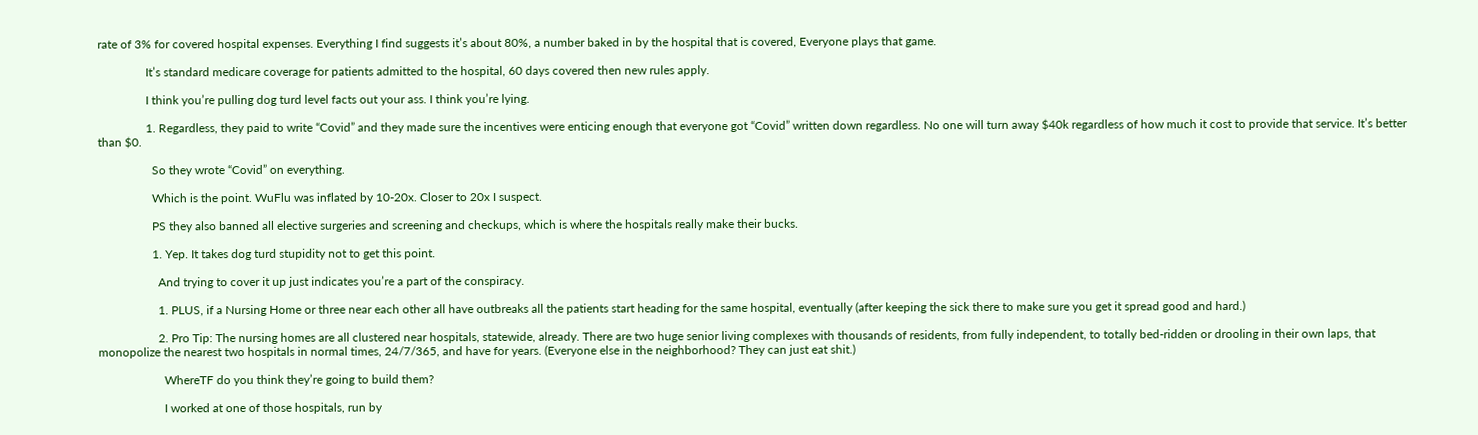rate of 3% for covered hospital expenses. Everything I find suggests it’s about 80%, a number baked in by the hospital that is covered, Everyone plays that game.

                It’s standard medicare coverage for patients admitted to the hospital, 60 days covered then new rules apply.

                I think you’re pulling dog turd level facts out your ass. I think you’re lying.

                1. Regardless, they paid to write “Covid” and they made sure the incentives were enticing enough that everyone got “Covid” written down regardless. No one will turn away $40k regardless of how much it cost to provide that service. It’s better than $0.

                  So they wrote “Covid” on everything.

                  Which is the point. WuFlu was inflated by 10-20x. Closer to 20x I suspect.

                  PS they also banned all elective surgeries and screening and checkups, which is where the hospitals really make their bucks.

                  1. Yep. It takes dog turd stupidity not to get this point.

                    And trying to cover it up just indicates you’re a part of the conspiracy.

                    1. PLUS, if a Nursing Home or three near each other all have outbreaks all the patients start heading for the same hospital, eventually (after keeping the sick there to make sure you get it spread good and hard.)

                    2. Pro Tip: The nursing homes are all clustered near hospitals, statewide, already. There are two huge senior living complexes with thousands of residents, from fully independent, to totally bed-ridden or drooling in their own laps, that monopolize the nearest two hospitals in normal times, 24/7/365, and have for years. (Everyone else in the neighborhood? They can just eat shit.)

                      WhereTF do you think they’re going to build them?

                      I worked at one of those hospitals, run by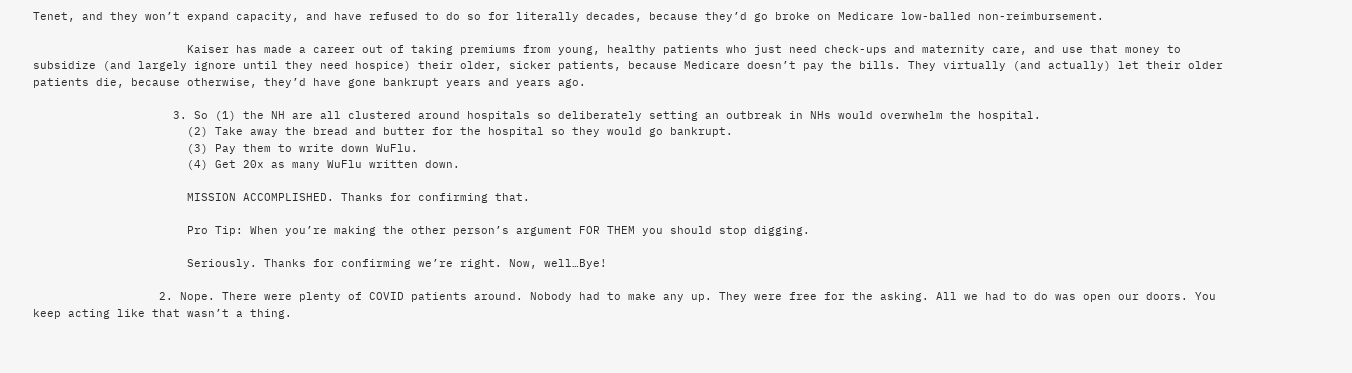Tenet, and they won’t expand capacity, and have refused to do so for literally decades, because they’d go broke on Medicare low-balled non-reimbursement.

                      Kaiser has made a career out of taking premiums from young, healthy patients who just need check-ups and maternity care, and use that money to subsidize (and largely ignore until they need hospice) their older, sicker patients, because Medicare doesn’t pay the bills. They virtually (and actually) let their older patients die, because otherwise, they’d have gone bankrupt years and years ago.

                    3. So (1) the NH are all clustered around hospitals so deliberately setting an outbreak in NHs would overwhelm the hospital.
                      (2) Take away the bread and butter for the hospital so they would go bankrupt.
                      (3) Pay them to write down WuFlu.
                      (4) Get 20x as many WuFlu written down.

                      MISSION ACCOMPLISHED. Thanks for confirming that.

                      Pro Tip: When you’re making the other person’s argument FOR THEM you should stop digging.

                      Seriously. Thanks for confirming we’re right. Now, well…Bye!

                  2. Nope. There were plenty of COVID patients around. Nobody had to make any up. They were free for the asking. All we had to do was open our doors. You keep acting like that wasn’t a thing.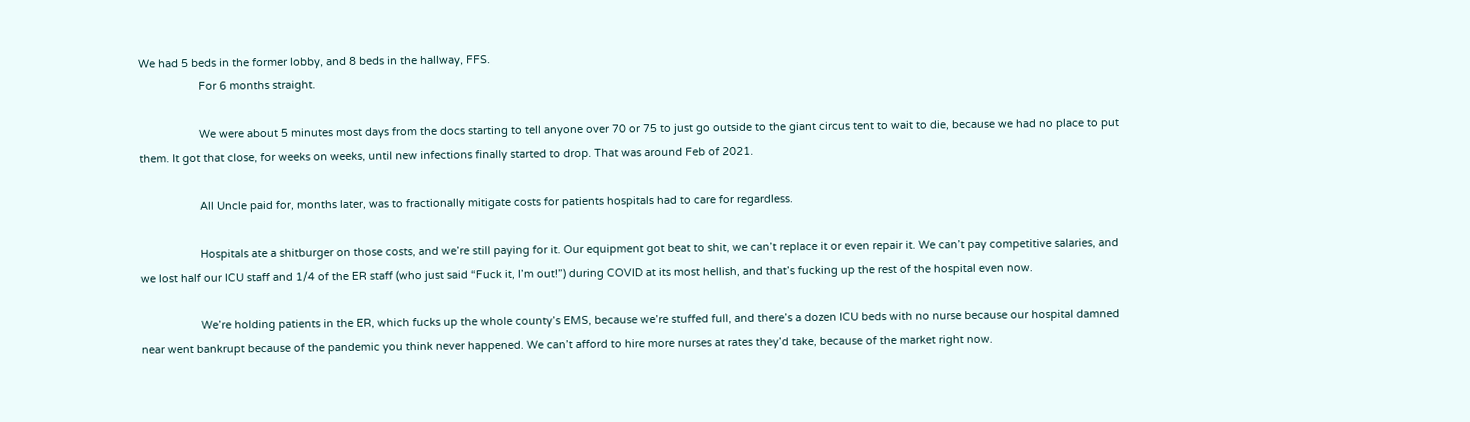We had 5 beds in the former lobby, and 8 beds in the hallway, FFS.
                    For 6 months straight.

                    We were about 5 minutes most days from the docs starting to tell anyone over 70 or 75 to just go outside to the giant circus tent to wait to die, because we had no place to put them. It got that close, for weeks on weeks, until new infections finally started to drop. That was around Feb of 2021.

                    All Uncle paid for, months later, was to fractionally mitigate costs for patients hospitals had to care for regardless.

                    Hospitals ate a shitburger on those costs, and we’re still paying for it. Our equipment got beat to shit, we can’t replace it or even repair it. We can’t pay competitive salaries, and we lost half our ICU staff and 1/4 of the ER staff (who just said “Fuck it, I’m out!”) during COVID at its most hellish, and that’s fucking up the rest of the hospital even now.

                    We’re holding patients in the ER, which fucks up the whole county’s EMS, because we’re stuffed full, and there’s a dozen ICU beds with no nurse because our hospital damned near went bankrupt because of the pandemic you think never happened. We can’t afford to hire more nurses at rates they’d take, because of the market right now.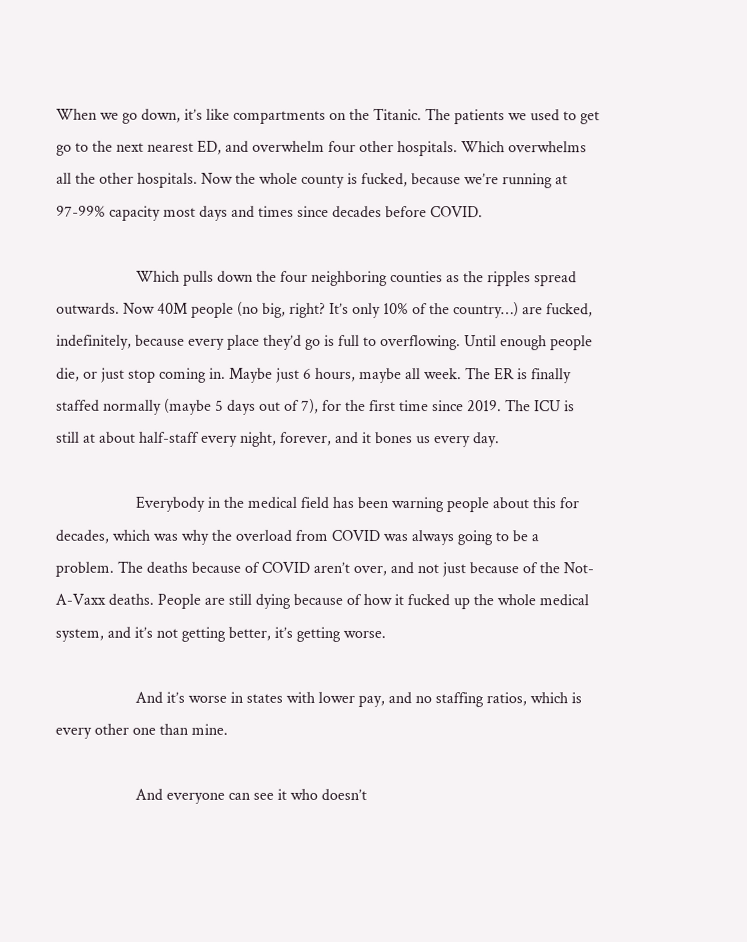When we go down, it’s like compartments on the Titanic. The patients we used to get go to the next nearest ED, and overwhelm four other hospitals. Which overwhelms all the other hospitals. Now the whole county is fucked, because we’re running at 97-99% capacity most days and times since decades before COVID.

                    Which pulls down the four neighboring counties as the ripples spread outwards. Now 40M people (no big, right? It’s only 10% of the country…) are fucked, indefinitely, because every place they’d go is full to overflowing. Until enough people die, or just stop coming in. Maybe just 6 hours, maybe all week. The ER is finally staffed normally (maybe 5 days out of 7), for the first time since 2019. The ICU is still at about half-staff every night, forever, and it bones us every day.

                    Everybody in the medical field has been warning people about this for decades, which was why the overload from COVID was always going to be a problem. The deaths because of COVID aren’t over, and not just because of the Not-A-Vaxx deaths. People are still dying because of how it fucked up the whole medical system, and it’s not getting better, it’s getting worse.

                    And it’s worse in states with lower pay, and no staffing ratios, which is every other one than mine.

                    And everyone can see it who doesn’t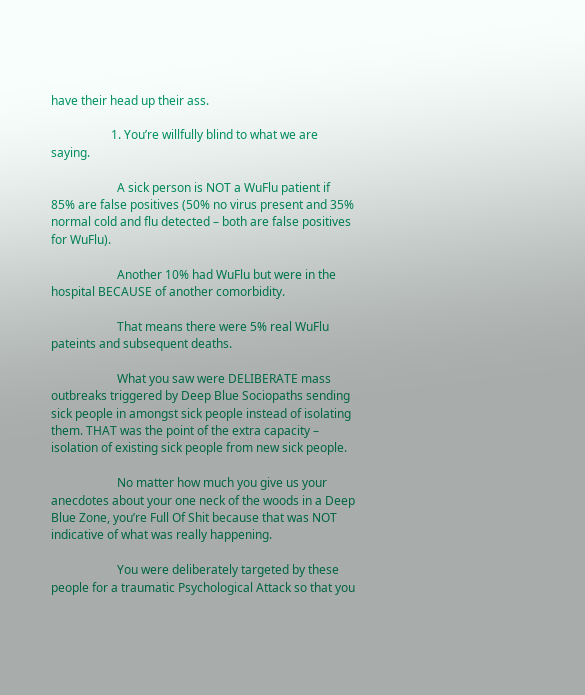have their head up their ass.

                    1. You’re willfully blind to what we are saying.

                      A sick person is NOT a WuFlu patient if 85% are false positives (50% no virus present and 35% normal cold and flu detected – both are false positives for WuFlu).

                      Another 10% had WuFlu but were in the hospital BECAUSE of another comorbidity.

                      That means there were 5% real WuFlu pateints and subsequent deaths.

                      What you saw were DELIBERATE mass outbreaks triggered by Deep Blue Sociopaths sending sick people in amongst sick people instead of isolating them. THAT was the point of the extra capacity – isolation of existing sick people from new sick people.

                      No matter how much you give us your anecdotes about your one neck of the woods in a Deep Blue Zone, you’re Full Of Shit because that was NOT indicative of what was really happening.

                      You were deliberately targeted by these people for a traumatic Psychological Attack so that you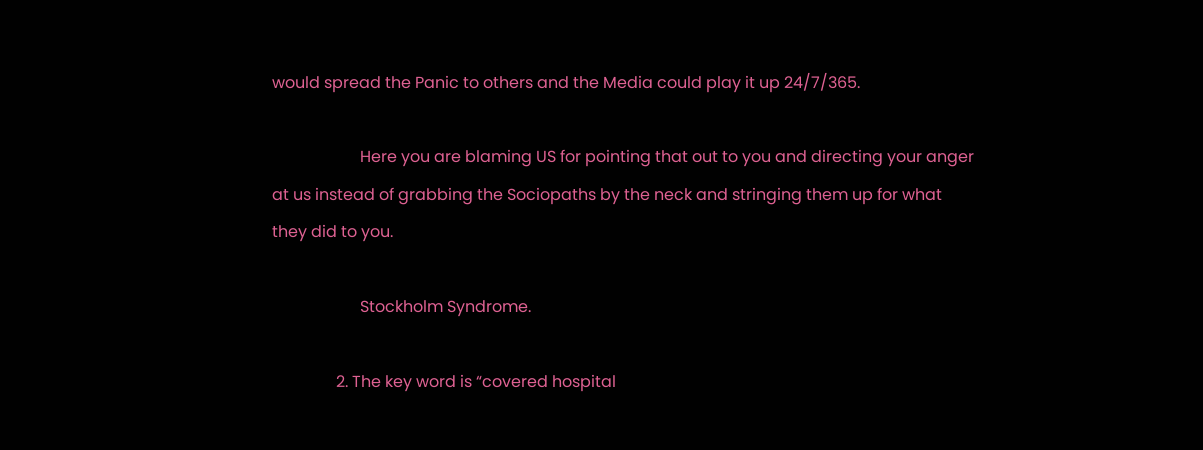would spread the Panic to others and the Media could play it up 24/7/365.

                      Here you are blaming US for pointing that out to you and directing your anger at us instead of grabbing the Sociopaths by the neck and stringing them up for what they did to you.

                      Stockholm Syndrome.

                2. The key word is “covered hospital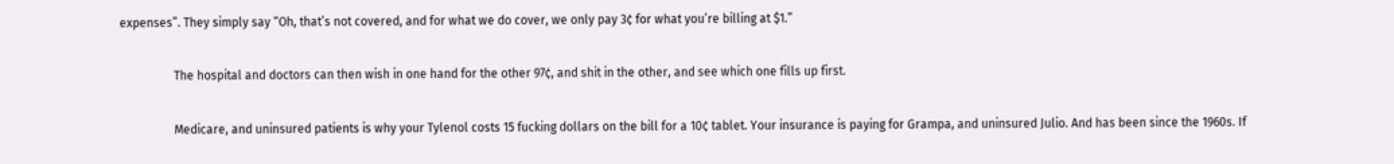expenses”. They simply say “Oh, that’s not covered, and for what we do cover, we only pay 3¢ for what you’re billing at $1.”

                  The hospital and doctors can then wish in one hand for the other 97¢, and shit in the other, and see which one fills up first.

                  Medicare, and uninsured patients is why your Tylenol costs 15 fucking dollars on the bill for a 10¢ tablet. Your insurance is paying for Grampa, and uninsured Julio. And has been since the 1960s. If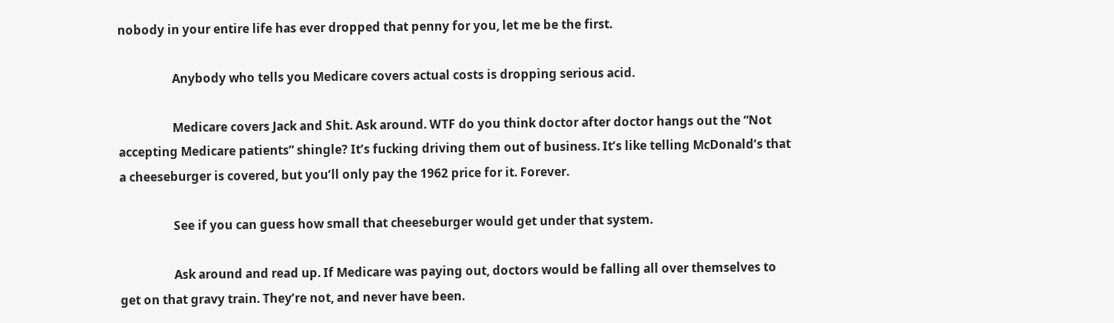nobody in your entire life has ever dropped that penny for you, let me be the first.

                  Anybody who tells you Medicare covers actual costs is dropping serious acid.

                  Medicare covers Jack and Shit. Ask around. WTF do you think doctor after doctor hangs out the “Not accepting Medicare patients” shingle? It’s fucking driving them out of business. It’s like telling McDonald’s that a cheeseburger is covered, but you’ll only pay the 1962 price for it. Forever.

                  See if you can guess how small that cheeseburger would get under that system.

                  Ask around and read up. If Medicare was paying out, doctors would be falling all over themselves to get on that gravy train. They’re not, and never have been.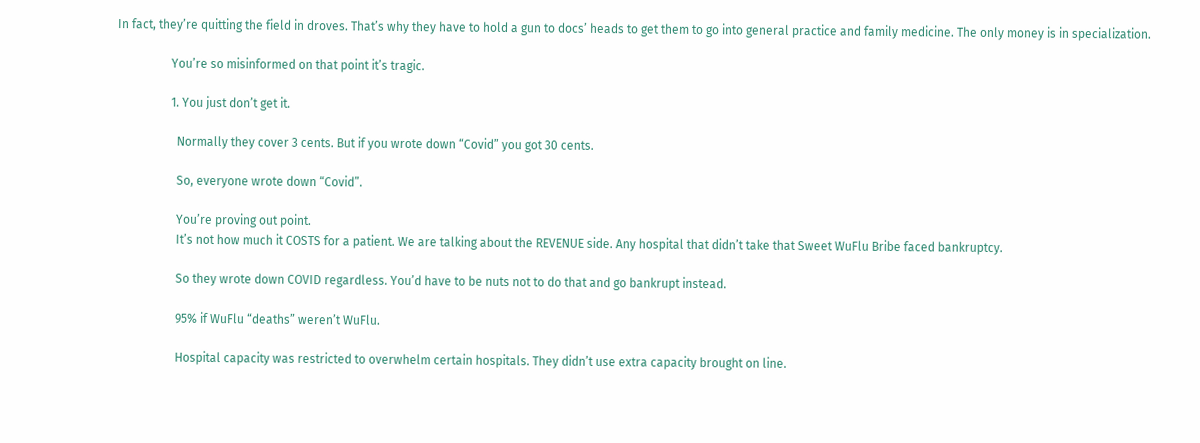In fact, they’re quitting the field in droves. That’s why they have to hold a gun to docs’ heads to get them to go into general practice and family medicine. The only money is in specialization.

                  You’re so misinformed on that point it’s tragic.

                  1. You just don’t get it.

                    Normally they cover 3 cents. But if you wrote down “Covid” you got 30 cents.

                    So, everyone wrote down “Covid”.

                    You’re proving out point.
                    It’s not how much it COSTS for a patient. We are talking about the REVENUE side. Any hospital that didn’t take that Sweet WuFlu Bribe faced bankruptcy.

                    So they wrote down COVID regardless. You’d have to be nuts not to do that and go bankrupt instead.

                    95% if WuFlu “deaths” weren’t WuFlu.

                    Hospital capacity was restricted to overwhelm certain hospitals. They didn’t use extra capacity brought on line.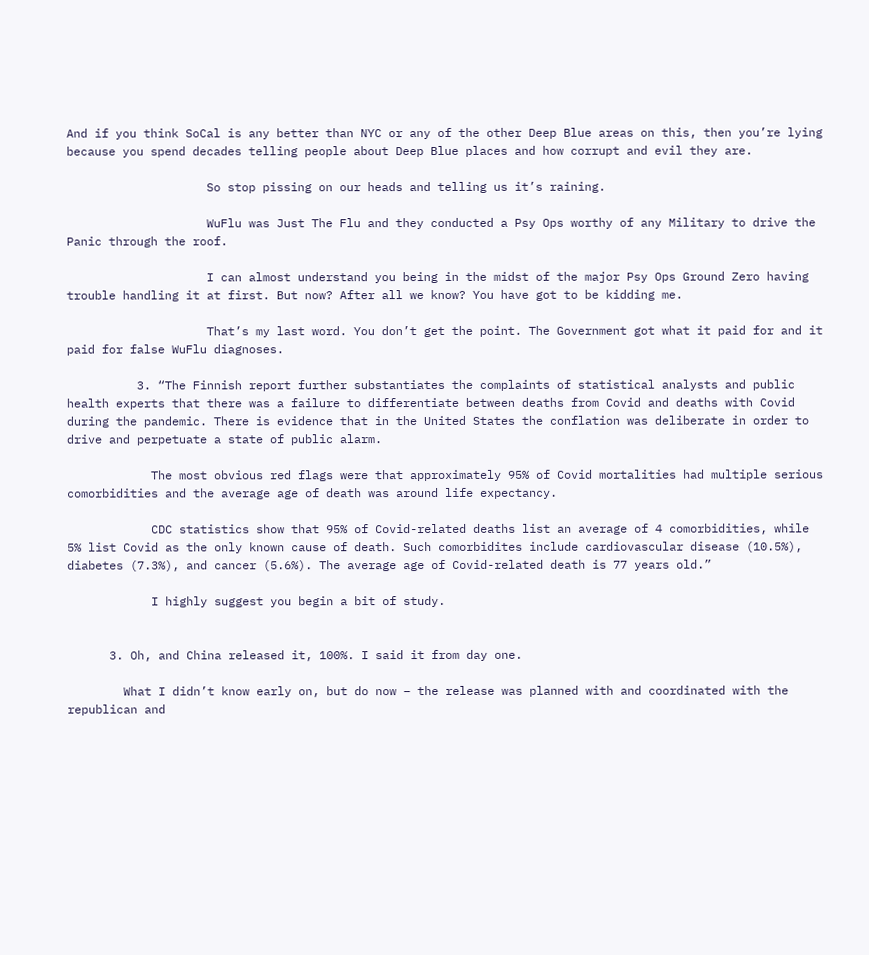And if you think SoCal is any better than NYC or any of the other Deep Blue areas on this, then you’re lying because you spend decades telling people about Deep Blue places and how corrupt and evil they are.

                    So stop pissing on our heads and telling us it’s raining.

                    WuFlu was Just The Flu and they conducted a Psy Ops worthy of any Military to drive the Panic through the roof.

                    I can almost understand you being in the midst of the major Psy Ops Ground Zero having trouble handling it at first. But now? After all we know? You have got to be kidding me.

                    That’s my last word. You don’t get the point. The Government got what it paid for and it paid for false WuFlu diagnoses.

          3. “The Finnish report further substantiates the complaints of statistical analysts and public health experts that there was a failure to differentiate between deaths from Covid and deaths with Covid during the pandemic. There is evidence that in the United States the conflation was deliberate in order to drive and perpetuate a state of public alarm.

            The most obvious red flags were that approximately 95% of Covid mortalities had multiple serious comorbidities and the average age of death was around life expectancy.

            CDC statistics show that 95% of Covid-related deaths list an average of 4 comorbidities, while 5% list Covid as the only known cause of death. Such comorbidites include cardiovascular disease (10.5%), diabetes (7.3%), and cancer (5.6%). The average age of Covid-related death is 77 years old.”

            I highly suggest you begin a bit of study.


      3. Oh, and China released it, 100%. I said it from day one.

        What I didn’t know early on, but do now – the release was planned with and coordinated with the republican and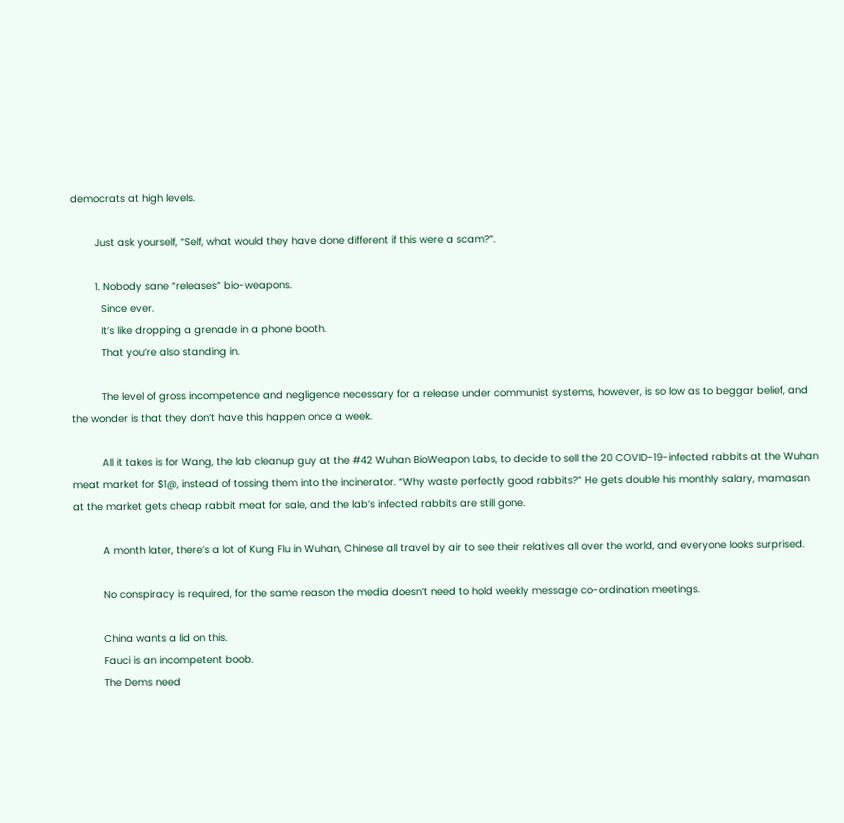democrats at high levels.

        Just ask yourself, “Self, what would they have done different if this were a scam?”.

        1. Nobody sane “releases” bio-weapons.
          Since ever.
          It’s like dropping a grenade in a phone booth.
          That you’re also standing in.

          The level of gross incompetence and negligence necessary for a release under communist systems, however, is so low as to beggar belief, and the wonder is that they don’t have this happen once a week.

          All it takes is for Wang, the lab cleanup guy at the #42 Wuhan BioWeapon Labs, to decide to sell the 20 COVID-19-infected rabbits at the Wuhan meat market for $1@, instead of tossing them into the incinerator. “Why waste perfectly good rabbits?” He gets double his monthly salary, mamasan at the market gets cheap rabbit meat for sale, and the lab’s infected rabbits are still gone.

          A month later, there’s a lot of Kung Flu in Wuhan, Chinese all travel by air to see their relatives all over the world, and everyone looks surprised.

          No conspiracy is required, for the same reason the media doesn’t need to hold weekly message co-ordination meetings.

          China wants a lid on this.
          Fauci is an incompetent boob.
          The Dems need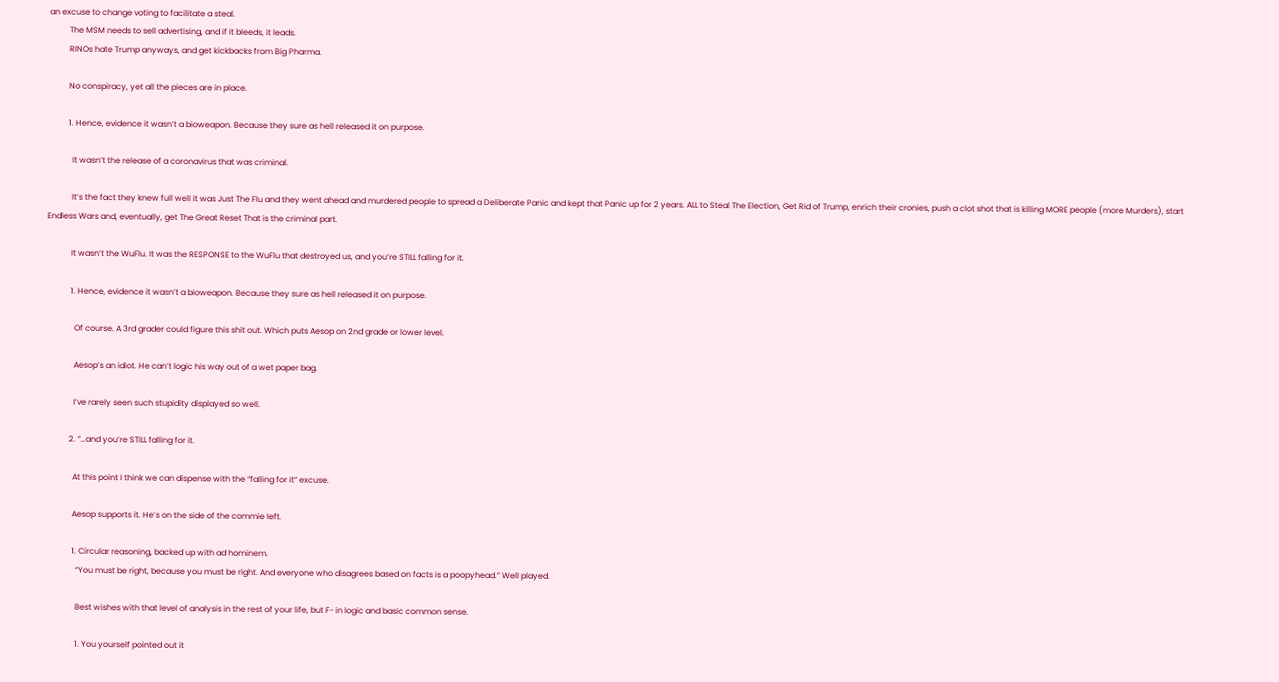an excuse to change voting to facilitate a steal.
          The MSM needs to sell advertising, and if it bleeds, it leads.
          RINOs hate Trump anyways, and get kickbacks from Big Pharma.

          No conspiracy, yet all the pieces are in place.

          1. Hence, evidence it wasn’t a bioweapon. Because they sure as hell released it on purpose.

            It wasn’t the release of a coronavirus that was criminal.

            It’s the fact they knew full well it was Just The Flu and they went ahead and murdered people to spread a Deliberate Panic and kept that Panic up for 2 years. ALL to Steal The Election, Get Rid of Trump, enrich their cronies, push a clot shot that is killing MORE people (more Murders), start Endless Wars and, eventually, get The Great Reset That is the criminal part.

            It wasn’t the WuFlu. It was the RESPONSE to the WuFlu that destroyed us, and you’re STILL falling for it.

            1. Hence, evidence it wasn’t a bioweapon. Because they sure as hell released it on purpose.

              Of course. A 3rd grader could figure this shit out. Which puts Aesop on 2nd grade or lower level.

              Aesop’s an idiot. He can’t logic his way out of a wet paper bag.

              I’ve rarely seen such stupidity displayed so well.

            2. “…and you’re STILL falling for it.

              At this point I think we can dispense with the “falling for it” excuse.

              Aesop supports it. He’s on the side of the commie left.

              1. Circular reasoning, backed up with ad hominem.
                “You must be right, because you must be right. And everyone who disagrees based on facts is a poopyhead.” Well played.

                Best wishes with that level of analysis in the rest of your life, but F- in logic and basic common sense.

                1. You yourself pointed out it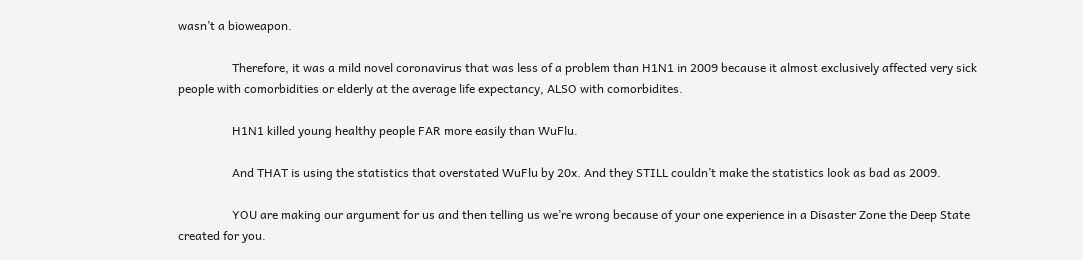wasn’t a bioweapon.

                  Therefore, it was a mild novel coronavirus that was less of a problem than H1N1 in 2009 because it almost exclusively affected very sick people with comorbidities or elderly at the average life expectancy, ALSO with comorbidites.

                  H1N1 killed young healthy people FAR more easily than WuFlu.

                  And THAT is using the statistics that overstated WuFlu by 20x. And they STILL couldn’t make the statistics look as bad as 2009.

                  YOU are making our argument for us and then telling us we’re wrong because of your one experience in a Disaster Zone the Deep State created for you.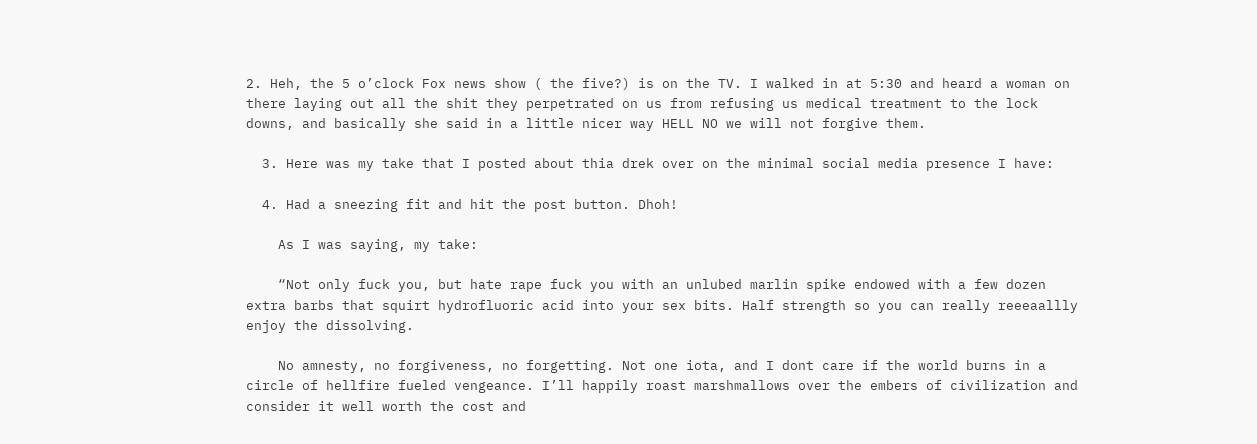2. Heh, the 5 o’clock Fox news show ( the five?) is on the TV. I walked in at 5:30 and heard a woman on there laying out all the shit they perpetrated on us from refusing us medical treatment to the lock downs, and basically she said in a little nicer way HELL NO we will not forgive them.

  3. Here was my take that I posted about thia drek over on the minimal social media presence I have:

  4. Had a sneezing fit and hit the post button. Dhoh!

    As I was saying, my take:

    “Not only fuck you, but hate rape fuck you with an unlubed marlin spike endowed with a few dozen extra barbs that squirt hydrofluoric acid into your sex bits. Half strength so you can really reeeaallly enjoy the dissolving.

    No amnesty, no forgiveness, no forgetting. Not one iota, and I dont care if the world burns in a circle of hellfire fueled vengeance. I’ll happily roast marshmallows over the embers of civilization and consider it well worth the cost and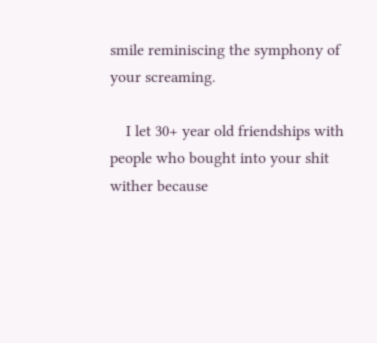smile reminiscing the symphony of your screaming.

    I let 30+ year old friendships with people who bought into your shit wither because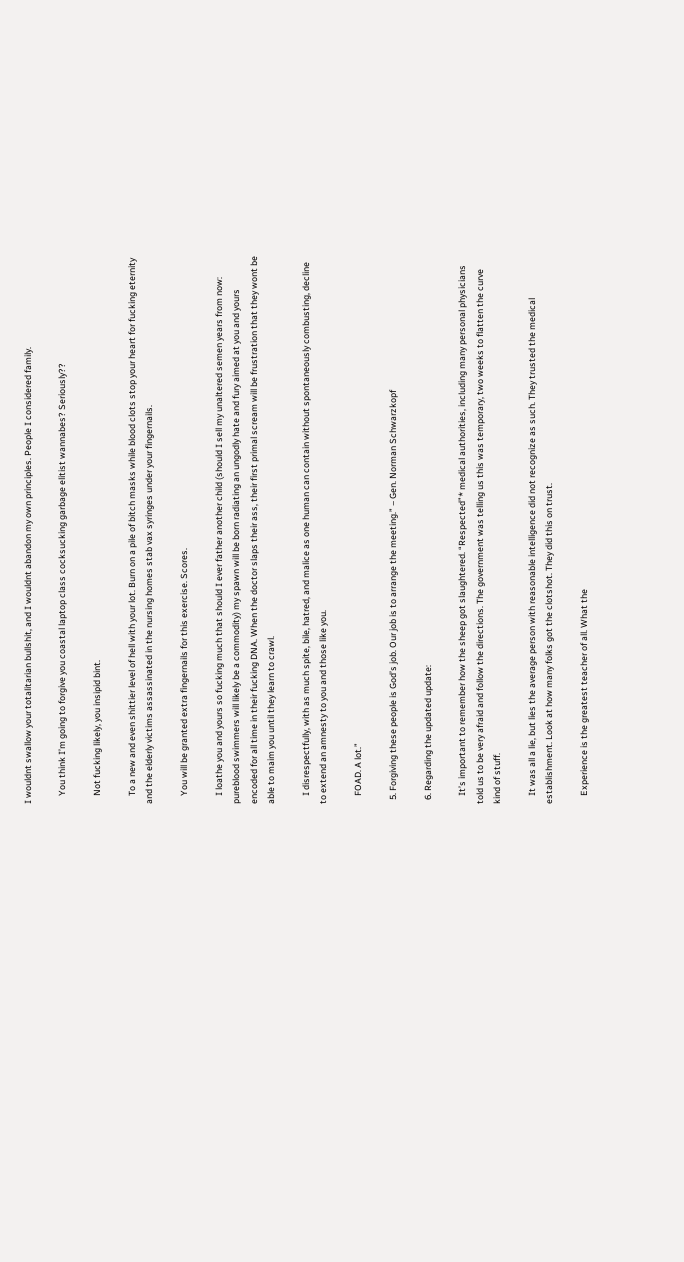I wouldnt swallow your totalitarian bullshit, and I wouldnt abandon my own principles. People I considered family.

    You think I’m going to forgive you coastal laptop class cocksucking garbage elitist wannabes? Seriously??

    Not fucking likely, you insipid bint.

    To a new and even shittier level of hell with your lot. Burn on a pile of bitch masks while blood clots stop your heart for fucking eternity and the elderly victims assassinated in the nursing homes stab vax syringes under your fingernails.

    You will be granted extra fingernails for this exercise. Scores.

    I loathe you and yours so fucking much that should I ever father another child (should I sell my unaltered semen years from now: pureblood swimmers will likely be a commodity) my spawn will be born radiating an ungodly hate and fury aimed at you and yours encoded for all time in their fucking DNA. When the doctor slaps their ass, their first primal scream will be frustration that they wont be able to maim you until they learn to crawl.

    I disrespectfully, with as much spite, bile, hatred, and malice as one human can contain without spontaneously combusting, decline to extend an amnesty to you and those like you.

    FOAD. A lot.”

  5. Forgiving these people is God’s job. Our job is to arrange the meeting.” – Gen. Norman Schwarzkopf

  6. Regarding the updated update:

    It’s important to remember how the sheep got slaughtered. “Respected”* medical authorities, including many personal physicians told us to be very afraid and follow the directions. The government was telling us this was temporary, two weeks to flatten the curve kind of stuff.

    It was all a lie, but lies the average person with reasonable intelligence did not recognize as such. They trusted the medical establishment. Look at how many folks got the clotshot. They did this on trust.

    Experience is the greatest teacher of all. What the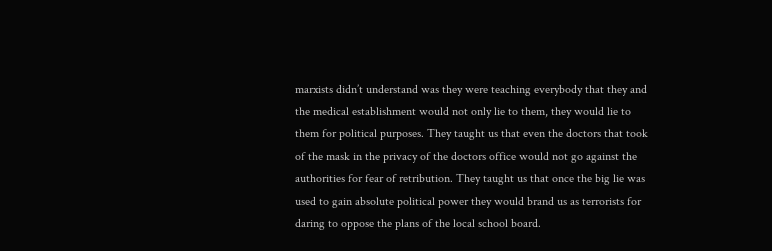marxists didn’t understand was they were teaching everybody that they and the medical establishment would not only lie to them, they would lie to them for political purposes. They taught us that even the doctors that took of the mask in the privacy of the doctors office would not go against the authorities for fear of retribution. They taught us that once the big lie was used to gain absolute political power they would brand us as terrorists for daring to oppose the plans of the local school board.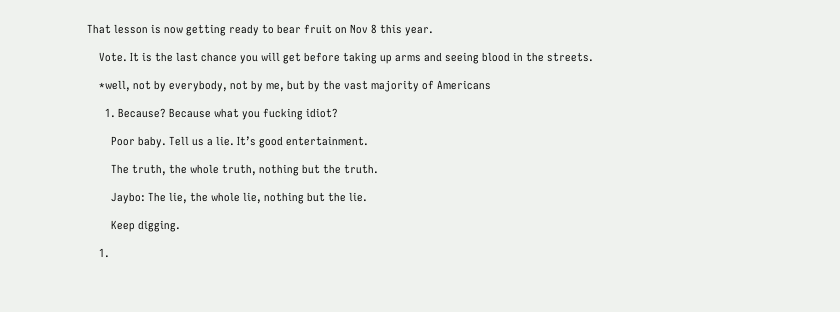That lesson is now getting ready to bear fruit on Nov 8 this year.

    Vote. It is the last chance you will get before taking up arms and seeing blood in the streets.

    *well, not by everybody, not by me, but by the vast majority of Americans

      1. Because? Because what you fucking idiot?

        Poor baby. Tell us a lie. It’s good entertainment.

        The truth, the whole truth, nothing but the truth.

        Jaybo: The lie, the whole lie, nothing but the lie.

        Keep digging.

    1.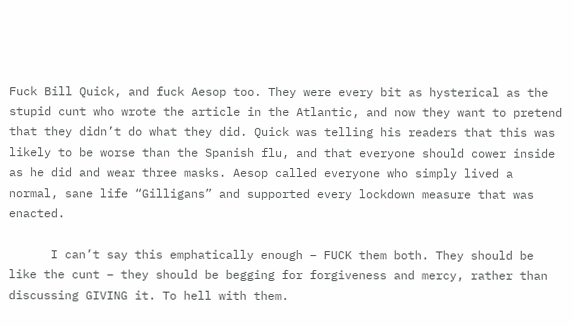Fuck Bill Quick, and fuck Aesop too. They were every bit as hysterical as the stupid cunt who wrote the article in the Atlantic, and now they want to pretend that they didn’t do what they did. Quick was telling his readers that this was likely to be worse than the Spanish flu, and that everyone should cower inside as he did and wear three masks. Aesop called everyone who simply lived a normal, sane life “Gilligans” and supported every lockdown measure that was enacted.

      I can’t say this emphatically enough – FUCK them both. They should be like the cunt – they should be begging for forgiveness and mercy, rather than discussing GIVING it. To hell with them.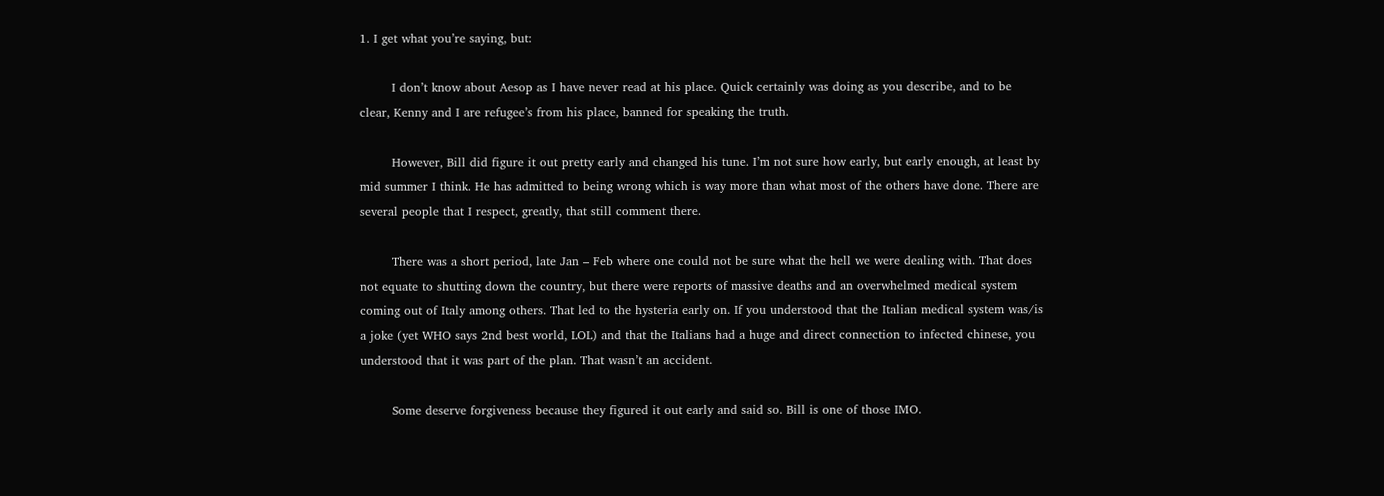1. I get what you’re saying, but:

        I don’t know about Aesop as I have never read at his place. Quick certainly was doing as you describe, and to be clear, Kenny and I are refugee’s from his place, banned for speaking the truth.

        However, Bill did figure it out pretty early and changed his tune. I’m not sure how early, but early enough, at least by mid summer I think. He has admitted to being wrong which is way more than what most of the others have done. There are several people that I respect, greatly, that still comment there.

        There was a short period, late Jan – Feb where one could not be sure what the hell we were dealing with. That does not equate to shutting down the country, but there were reports of massive deaths and an overwhelmed medical system coming out of Italy among others. That led to the hysteria early on. If you understood that the Italian medical system was/is a joke (yet WHO says 2nd best world, LOL) and that the Italians had a huge and direct connection to infected chinese, you understood that it was part of the plan. That wasn’t an accident.

        Some deserve forgiveness because they figured it out early and said so. Bill is one of those IMO.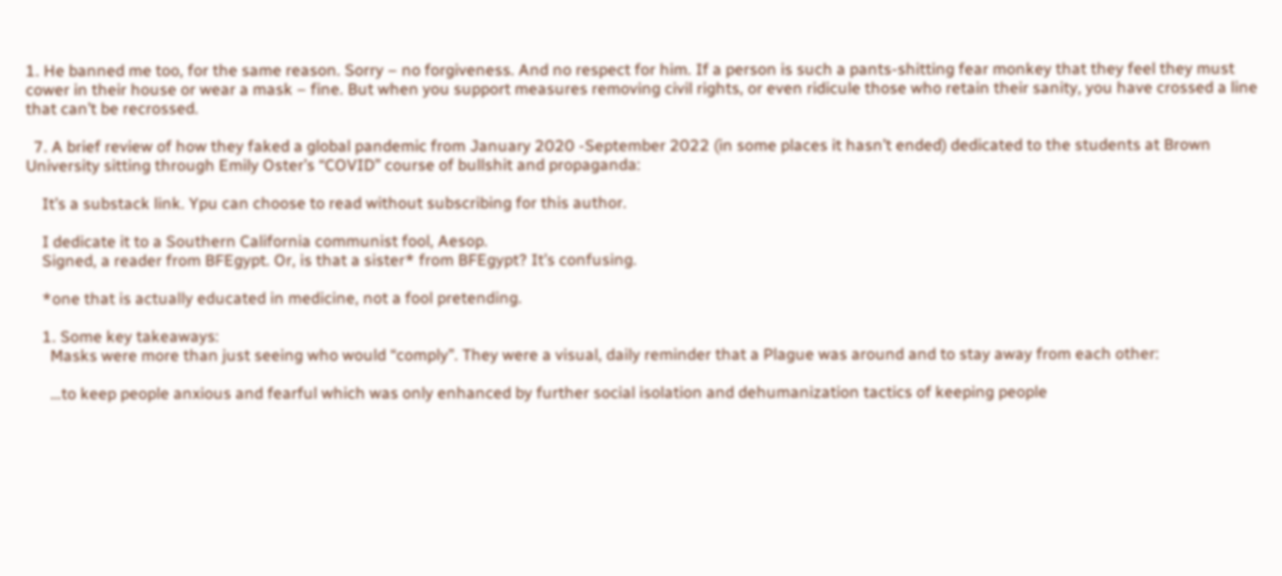1. He banned me too, for the same reason. Sorry – no forgiveness. And no respect for him. If a person is such a pants-shitting fear monkey that they feel they must cower in their house or wear a mask – fine. But when you support measures removing civil rights, or even ridicule those who retain their sanity, you have crossed a line that can’t be recrossed.

  7. A brief review of how they faked a global pandemic from January 2020 -September 2022 (in some places it hasn’t ended) dedicated to the students at Brown University sitting through Emily Oster’s “COVID” course of bullshit and propaganda:

    It’s a substack link. Ypu can choose to read without subscribing for this author.

    I dedicate it to a Southern California communist fool, Aesop.
    Signed, a reader from BFEgypt. Or, is that a sister* from BFEgypt? It’s confusing.

    *one that is actually educated in medicine, not a fool pretending.

    1. Some key takeaways:
      Masks were more than just seeing who would “comply”. They were a visual, daily reminder that a Plague was around and to stay away from each other:

      …to keep people anxious and fearful which was only enhanced by further social isolation and dehumanization tactics of keeping people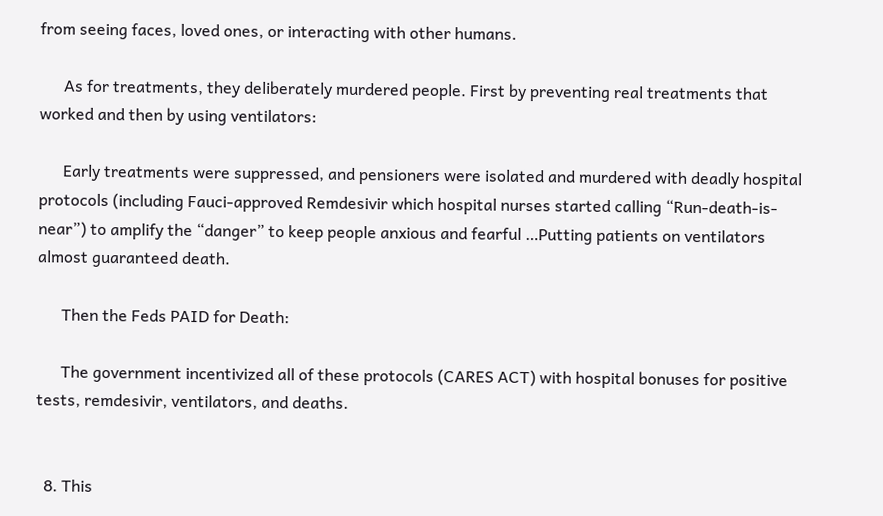from seeing faces, loved ones, or interacting with other humans.

      As for treatments, they deliberately murdered people. First by preventing real treatments that worked and then by using ventilators:

      Early treatments were suppressed, and pensioners were isolated and murdered with deadly hospital protocols (including Fauci-approved Remdesivir which hospital nurses started calling “Run-death-is-near”) to amplify the “danger” to keep people anxious and fearful …Putting patients on ventilators almost guaranteed death.

      Then the Feds PAID for Death:

      The government incentivized all of these protocols (CARES ACT) with hospital bonuses for positive tests, remdesivir, ventilators, and deaths.


  8. This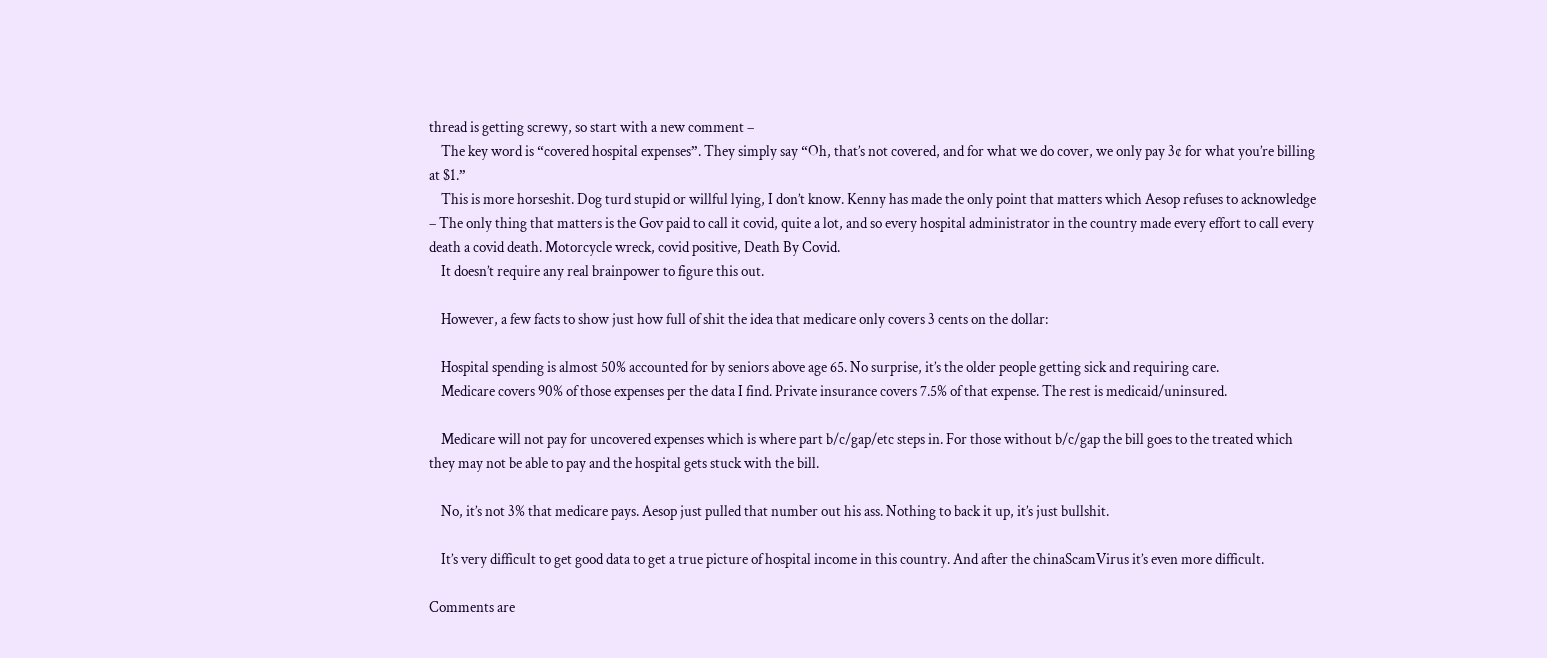thread is getting screwy, so start with a new comment –
    The key word is “covered hospital expenses”. They simply say “Oh, that’s not covered, and for what we do cover, we only pay 3¢ for what you’re billing at $1.”
    This is more horseshit. Dog turd stupid or willful lying, I don’t know. Kenny has made the only point that matters which Aesop refuses to acknowledge – The only thing that matters is the Gov paid to call it covid, quite a lot, and so every hospital administrator in the country made every effort to call every death a covid death. Motorcycle wreck, covid positive, Death By Covid.
    It doesn’t require any real brainpower to figure this out.

    However, a few facts to show just how full of shit the idea that medicare only covers 3 cents on the dollar:

    Hospital spending is almost 50% accounted for by seniors above age 65. No surprise, it’s the older people getting sick and requiring care.
    Medicare covers 90% of those expenses per the data I find. Private insurance covers 7.5% of that expense. The rest is medicaid/uninsured.

    Medicare will not pay for uncovered expenses which is where part b/c/gap/etc steps in. For those without b/c/gap the bill goes to the treated which they may not be able to pay and the hospital gets stuck with the bill.

    No, it’s not 3% that medicare pays. Aesop just pulled that number out his ass. Nothing to back it up, it’s just bullshit.

    It’s very difficult to get good data to get a true picture of hospital income in this country. And after the chinaScamVirus it’s even more difficult.

Comments are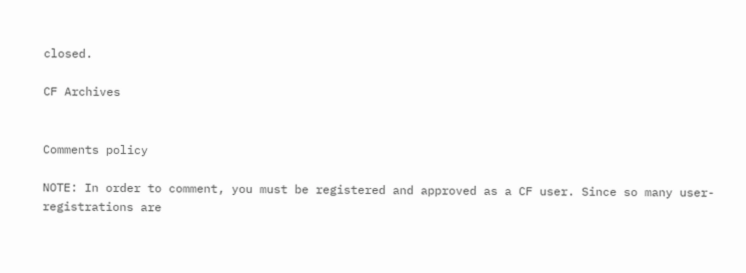closed.

CF Archives


Comments policy

NOTE: In order to comment, you must be registered and approved as a CF user. Since so many user-registrations are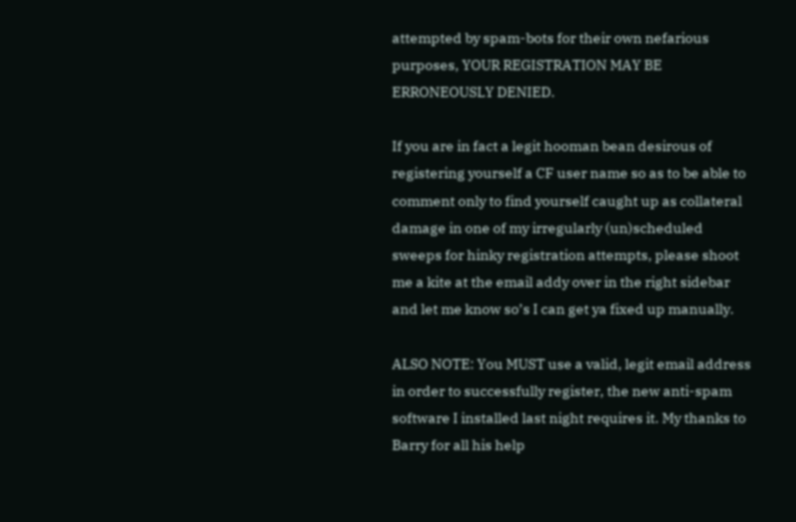attempted by spam-bots for their own nefarious purposes, YOUR REGISTRATION MAY BE ERRONEOUSLY DENIED.

If you are in fact a legit hooman bean desirous of registering yourself a CF user name so as to be able to comment only to find yourself caught up as collateral damage in one of my irregularly (un)scheduled sweeps for hinky registration attempts, please shoot me a kite at the email addy over in the right sidebar and let me know so’s I can get ya fixed up manually.

ALSO NOTE: You MUST use a valid, legit email address in order to successfully register, the new anti-spam software I installed last night requires it. My thanks to Barry for all his help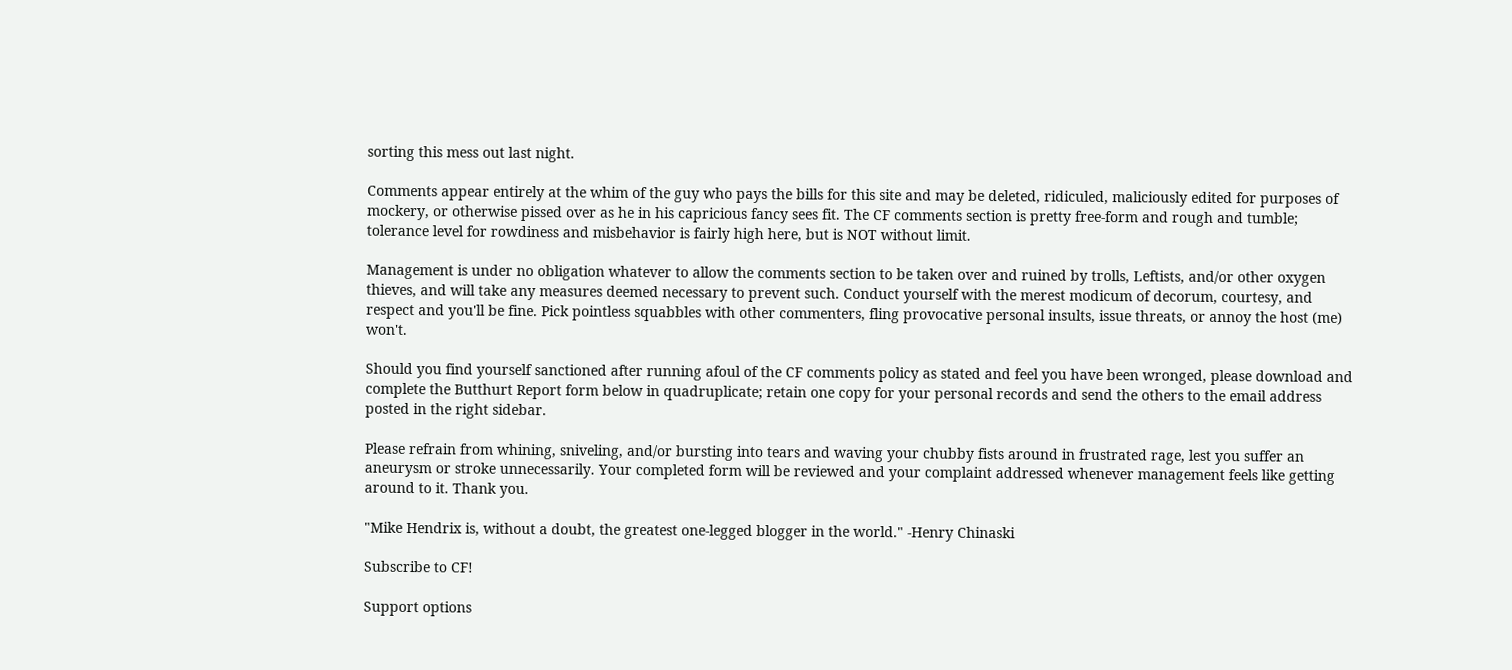sorting this mess out last night.

Comments appear entirely at the whim of the guy who pays the bills for this site and may be deleted, ridiculed, maliciously edited for purposes of mockery, or otherwise pissed over as he in his capricious fancy sees fit. The CF comments section is pretty free-form and rough and tumble; tolerance level for rowdiness and misbehavior is fairly high here, but is NOT without limit.

Management is under no obligation whatever to allow the comments section to be taken over and ruined by trolls, Leftists, and/or other oxygen thieves, and will take any measures deemed necessary to prevent such. Conduct yourself with the merest modicum of decorum, courtesy, and respect and you'll be fine. Pick pointless squabbles with other commenters, fling provocative personal insults, issue threats, or annoy the host (me) won't.

Should you find yourself sanctioned after running afoul of the CF comments policy as stated and feel you have been wronged, please download and complete the Butthurt Report form below in quadruplicate; retain one copy for your personal records and send the others to the email address posted in the right sidebar.

Please refrain from whining, sniveling, and/or bursting into tears and waving your chubby fists around in frustrated rage, lest you suffer an aneurysm or stroke unnecessarily. Your completed form will be reviewed and your complaint addressed whenever management feels like getting around to it. Thank you.

"Mike Hendrix is, without a doubt, the greatest one-legged blogger in the world." ‐Henry Chinaski

Subscribe to CF!

Support options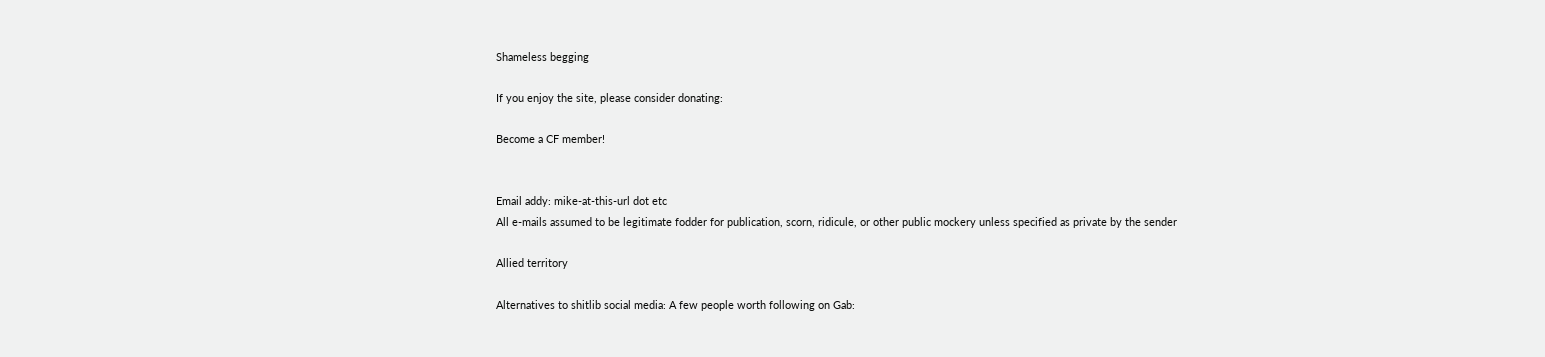Shameless begging

If you enjoy the site, please consider donating:

Become a CF member!


Email addy: mike-at-this-url dot etc
All e-mails assumed to be legitimate fodder for publication, scorn, ridicule, or other public mockery unless specified as private by the sender

Allied territory

Alternatives to shitlib social media: A few people worth following on Gab: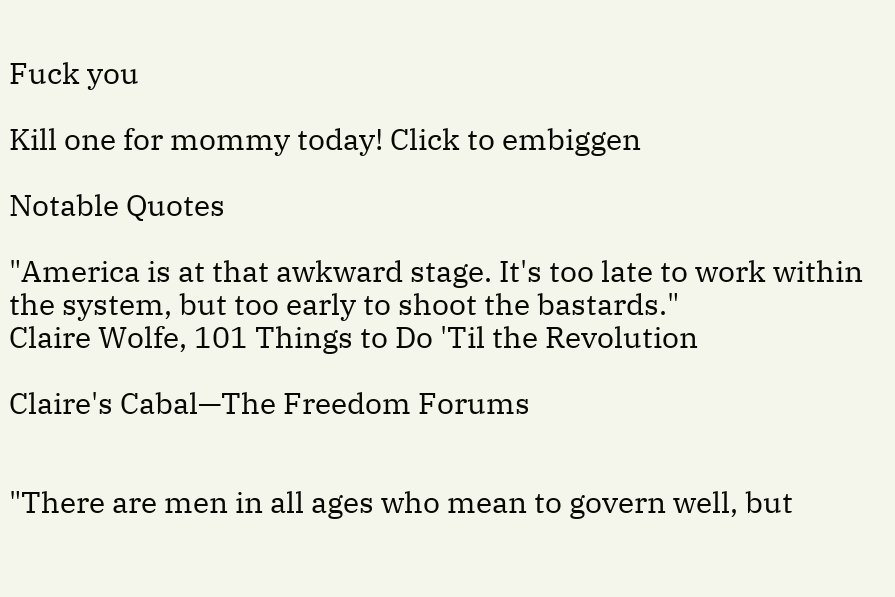Fuck you

Kill one for mommy today! Click to embiggen

Notable Quotes

"America is at that awkward stage. It's too late to work within the system, but too early to shoot the bastards."
Claire Wolfe, 101 Things to Do 'Til the Revolution

Claire's Cabal—The Freedom Forums


"There are men in all ages who mean to govern well, but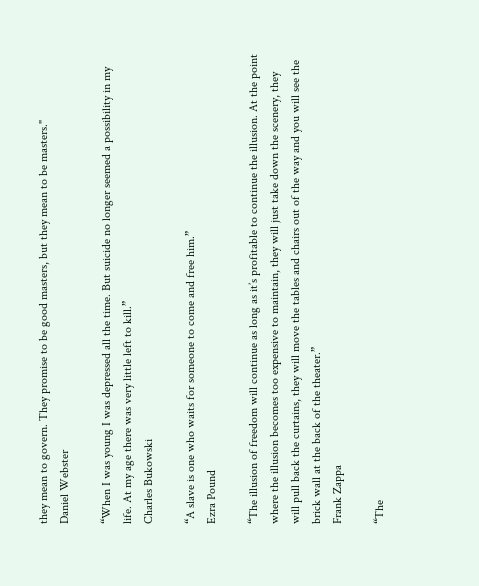they mean to govern. They promise to be good masters, but they mean to be masters."
Daniel Webster

“When I was young I was depressed all the time. But suicide no longer seemed a possibility in my life. At my age there was very little left to kill.”
Charles Bukowski

“A slave is one who waits for someone to come and free him.”
Ezra Pound

“The illusion of freedom will continue as long as it’s profitable to continue the illusion. At the point where the illusion becomes too expensive to maintain, they will just take down the scenery, they will pull back the curtains, they will move the tables and chairs out of the way and you will see the brick wall at the back of the theater.”
Frank Zappa

“The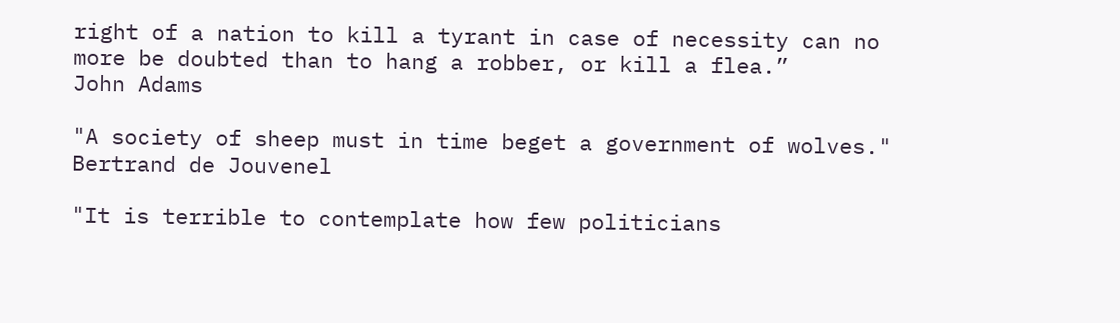right of a nation to kill a tyrant in case of necessity can no more be doubted than to hang a robber, or kill a flea.”
John Adams

"A society of sheep must in time beget a government of wolves."
Bertrand de Jouvenel

"It is terrible to contemplate how few politicians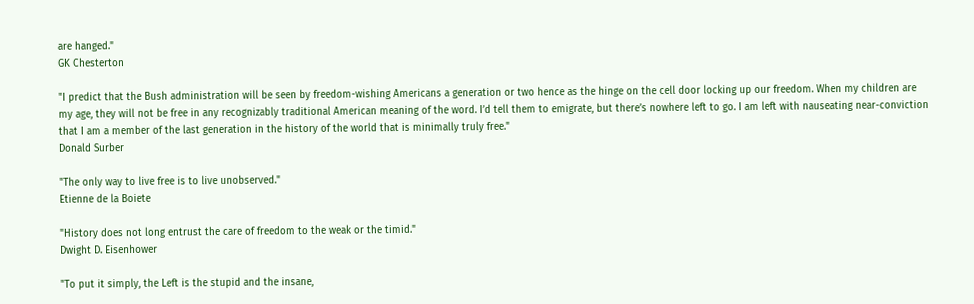are hanged."
GK Chesterton

"I predict that the Bush administration will be seen by freedom-wishing Americans a generation or two hence as the hinge on the cell door locking up our freedom. When my children are my age, they will not be free in any recognizably traditional American meaning of the word. I’d tell them to emigrate, but there’s nowhere left to go. I am left with nauseating near-conviction that I am a member of the last generation in the history of the world that is minimally truly free."
Donald Surber

"The only way to live free is to live unobserved."
Etienne de la Boiete

"History does not long entrust the care of freedom to the weak or the timid."
Dwight D. Eisenhower

"To put it simply, the Left is the stupid and the insane,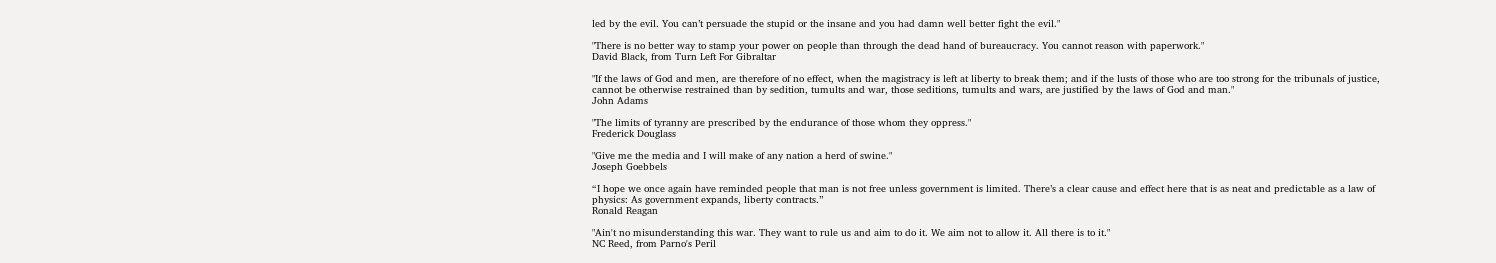led by the evil. You can’t persuade the stupid or the insane and you had damn well better fight the evil."

"There is no better way to stamp your power on people than through the dead hand of bureaucracy. You cannot reason with paperwork."
David Black, from Turn Left For Gibraltar

"If the laws of God and men, are therefore of no effect, when the magistracy is left at liberty to break them; and if the lusts of those who are too strong for the tribunals of justice, cannot be otherwise restrained than by sedition, tumults and war, those seditions, tumults and wars, are justified by the laws of God and man."
John Adams

"The limits of tyranny are prescribed by the endurance of those whom they oppress."
Frederick Douglass

"Give me the media and I will make of any nation a herd of swine."
Joseph Goebbels

“I hope we once again have reminded people that man is not free unless government is limited. There’s a clear cause and effect here that is as neat and predictable as a law of physics: As government expands, liberty contracts.”
Ronald Reagan

"Ain't no misunderstanding this war. They want to rule us and aim to do it. We aim not to allow it. All there is to it."
NC Reed, from Parno's Peril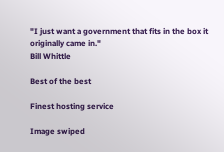"I just want a government that fits in the box it originally came in."
Bill Whittle

Best of the best

Finest hosting service

Image swiped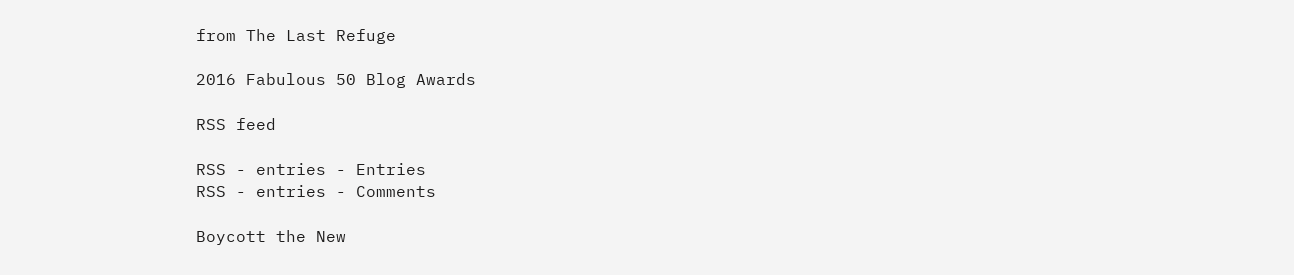from The Last Refuge

2016 Fabulous 50 Blog Awards

RSS feed

RSS - entries - Entries
RSS - entries - Comments

Boycott the New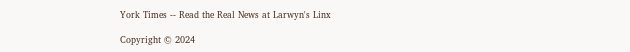York Times -- Read the Real News at Larwyn's Linx

Copyright © 2024